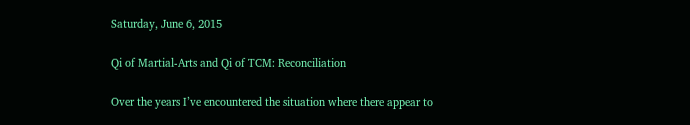Saturday, June 6, 2015

Qi of Martial-Arts and Qi of TCM: Reconciliation

Over the years I’ve encountered the situation where there appear to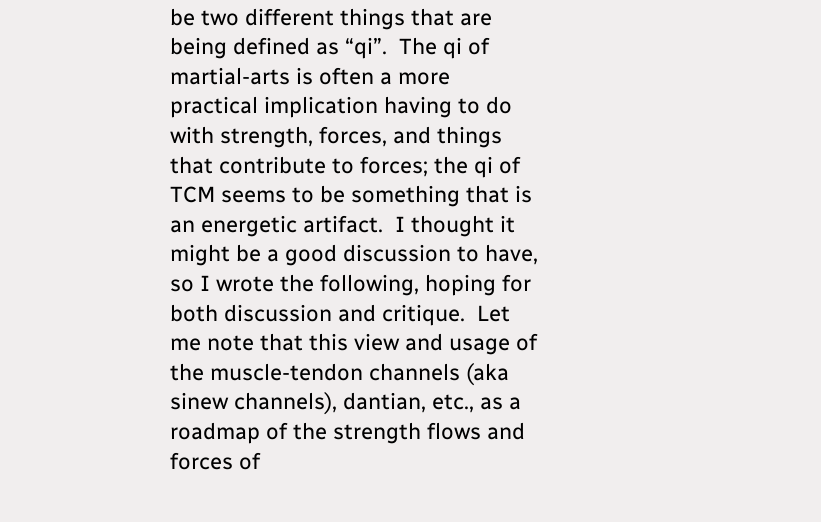be two different things that are being defined as “qi”.  The qi of martial-arts is often a more practical implication having to do with strength, forces, and things that contribute to forces; the qi of TCM seems to be something that is an energetic artifact.  I thought it might be a good discussion to have, so I wrote the following, hoping for both discussion and critique.  Let me note that this view and usage of the muscle-tendon channels (aka sinew channels), dantian, etc., as a roadmap of the strength flows and forces of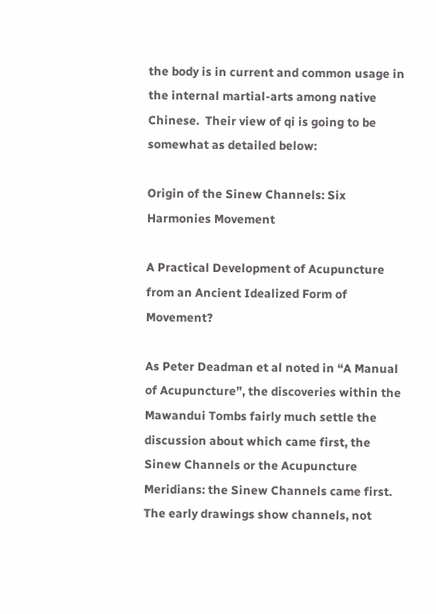the body is in current and common usage in the internal martial-arts among native Chinese.  Their view of qi is going to be somewhat as detailed below:

Origin of the Sinew Channels: Six Harmonies Movement

A Practical Development of Acupuncture from an Ancient Idealized Form of Movement?

As Peter Deadman et al noted in “A Manual of Acupuncture”, the discoveries within the Mawandui Tombs fairly much settle the discussion about which came first, the Sinew Channels or the Acupuncture Meridians: the Sinew Channels came first.  The early drawings show channels, not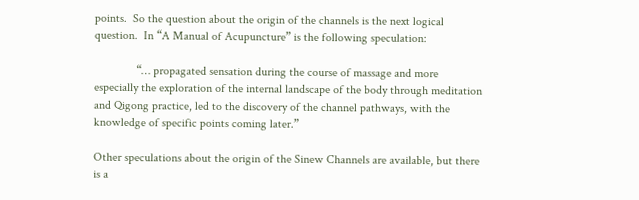points.  So the question about the origin of the channels is the next logical question.  In “A Manual of Acupuncture” is the following speculation:

              “… propagated sensation during the course of massage and more especially the exploration of the internal landscape of the body through meditation and Qigong practice, led to the discovery of the channel pathways, with the knowledge of specific points coming later.”

Other speculations about the origin of the Sinew Channels are available, but there is a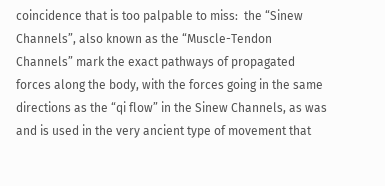coincidence that is too palpable to miss:  the “Sinew Channels”, also known as the “Muscle-Tendon Channels” mark the exact pathways of propagated forces along the body, with the forces going in the same directions as the “qi flow” in the Sinew Channels, as was and is used in the very ancient type of movement that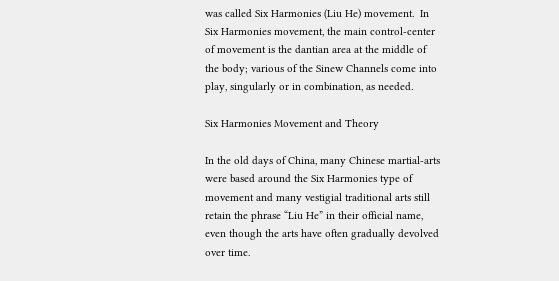was called Six Harmonies (Liu He) movement.  In Six Harmonies movement, the main control-center of movement is the dantian area at the middle of the body; various of the Sinew Channels come into play, singularly or in combination, as needed.

Six Harmonies Movement and Theory

In the old days of China, many Chinese martial-arts were based around the Six Harmonies type of movement and many vestigial traditional arts still retain the phrase “Liu He” in their official name, even though the arts have often gradually devolved over time.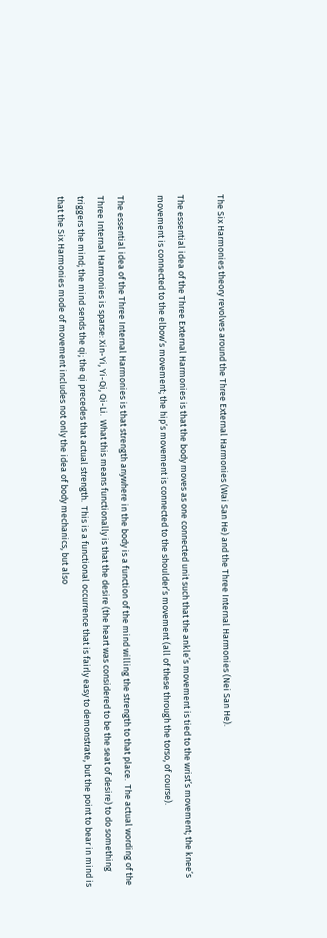The Six Harmonies theory revolves around the Three External Harmonies (Wai San He) and the Three Internal Harmonies (Nei San He).

The essential idea of the Three External Harmonies is that the body moves as one connected unit such that the ankle’s movement is tied to the wrist’s movement; the knee’s movement is connected to the elbow’s movement; the hip’s movement is connected to the shoulder’s movement (all of these through the torso, of course).

The essential idea of the Three Internal Harmonies is that strength anywhere in the body is a function of the mind willing the strength to that place.  The actual wording of the Three Internal Harmonies is sparse: Xin-Yi, Yi-Qi, Qi-Li.  What this means functionally is that the desire (the heart was considered to be the seat of desire) to do something triggers the mind; the mind sends the qi; the qi precedes that actual strength.  This is a functional occurrence that is fairly easy to demonstrate, but the point to bear in mind is that the Six Harmonies mode of movement includes not only the idea of body mechanics, but also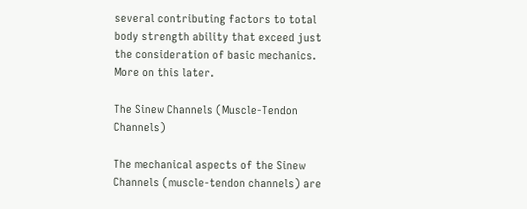several contributing factors to total body strength ability that exceed just the consideration of basic mechanics.  More on this later.

The Sinew Channels (Muscle-Tendon Channels)

The mechanical aspects of the Sinew Channels (muscle-tendon channels) are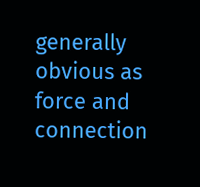generally obvious as force and connection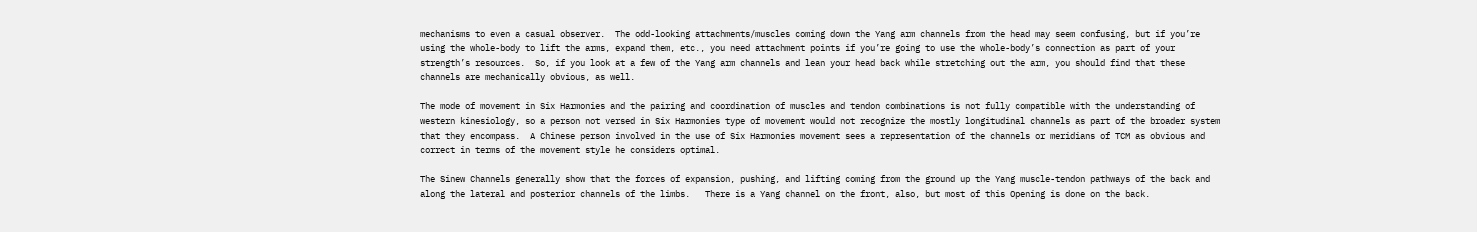mechanisms to even a casual observer.  The odd-looking attachments/muscles coming down the Yang arm channels from the head may seem confusing, but if you’re using the whole-body to lift the arms, expand them, etc., you need attachment points if you’re going to use the whole-body’s connection as part of your strength’s resources.  So, if you look at a few of the Yang arm channels and lean your head back while stretching out the arm, you should find that these channels are mechanically obvious, as well.

The mode of movement in Six Harmonies and the pairing and coordination of muscles and tendon combinations is not fully compatible with the understanding of western kinesiology, so a person not versed in Six Harmonies type of movement would not recognize the mostly longitudinal channels as part of the broader system that they encompass.  A Chinese person involved in the use of Six Harmonies movement sees a representation of the channels or meridians of TCM as obvious and correct in terms of the movement style he considers optimal.

The Sinew Channels generally show that the forces of expansion, pushing, and lifting coming from the ground up the Yang muscle-tendon pathways of the back and along the lateral and posterior channels of the limbs.   There is a Yang channel on the front, also, but most of this Opening is done on the back.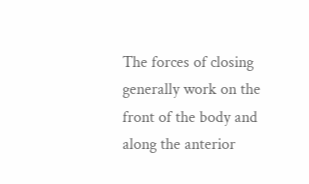The forces of closing generally work on the front of the body and along the anterior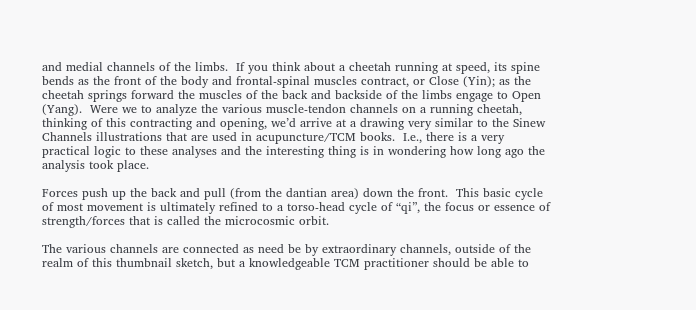and medial channels of the limbs.  If you think about a cheetah running at speed, its spine bends as the front of the body and frontal-spinal muscles contract, or Close (Yin); as the cheetah springs forward the muscles of the back and backside of the limbs engage to Open (Yang).  Were we to analyze the various muscle-tendon channels on a running cheetah, thinking of this contracting and opening, we’d arrive at a drawing very similar to the Sinew Channels illustrations that are used in acupuncture/TCM books.  I.e., there is a very practical logic to these analyses and the interesting thing is in wondering how long ago the analysis took place.

Forces push up the back and pull (from the dantian area) down the front.  This basic cycle of most movement is ultimately refined to a torso-head cycle of “qi”, the focus or essence of strength/forces that is called the microcosmic orbit.

The various channels are connected as need be by extraordinary channels, outside of the realm of this thumbnail sketch, but a knowledgeable TCM practitioner should be able to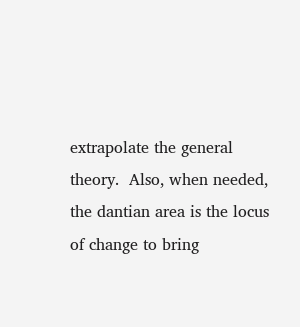extrapolate the general theory.  Also, when needed, the dantian area is the locus of change to bring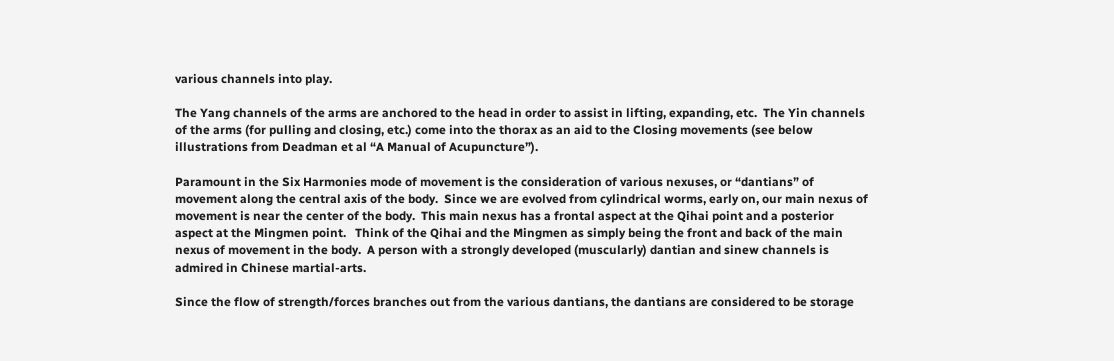various channels into play.

The Yang channels of the arms are anchored to the head in order to assist in lifting, expanding, etc.  The Yin channels of the arms (for pulling and closing, etc.) come into the thorax as an aid to the Closing movements (see below illustrations from Deadman et al “A Manual of Acupuncture”).

Paramount in the Six Harmonies mode of movement is the consideration of various nexuses, or “dantians” of movement along the central axis of the body.  Since we are evolved from cylindrical worms, early on, our main nexus of movement is near the center of the body.  This main nexus has a frontal aspect at the Qihai point and a posterior aspect at the Mingmen point.   Think of the Qihai and the Mingmen as simply being the front and back of the main nexus of movement in the body.  A person with a strongly developed (muscularly) dantian and sinew channels is admired in Chinese martial-arts.

Since the flow of strength/forces branches out from the various dantians, the dantians are considered to be storage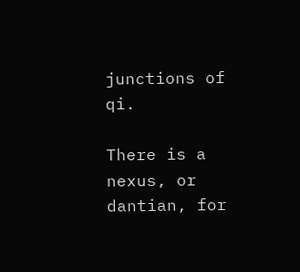junctions of qi.

There is a nexus, or dantian, for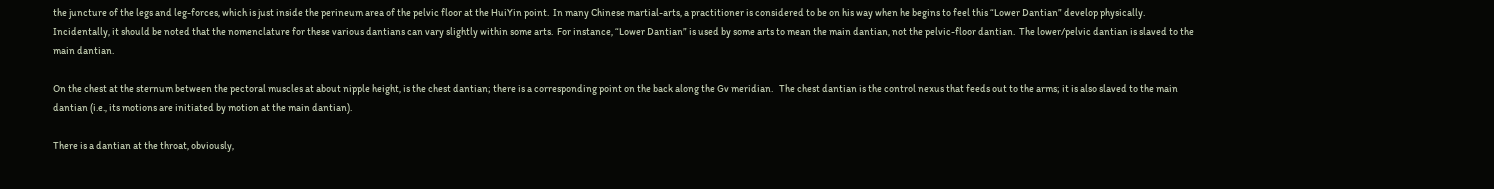the juncture of the legs and leg-forces, which is just inside the perineum area of the pelvic floor at the HuiYin point.  In many Chinese martial-arts, a practitioner is considered to be on his way when he begins to feel this “Lower Dantian” develop physically.  Incidentally, it should be noted that the nomenclature for these various dantians can vary slightly within some arts.  For instance, “Lower Dantian” is used by some arts to mean the main dantian, not the pelvic-floor dantian.  The lower/pelvic dantian is slaved to the main dantian.

On the chest at the sternum between the pectoral muscles at about nipple height, is the chest dantian; there is a corresponding point on the back along the Gv meridian.   The chest dantian is the control nexus that feeds out to the arms; it is also slaved to the main dantian (i.e., its motions are initiated by motion at the main dantian).

There is a dantian at the throat, obviously,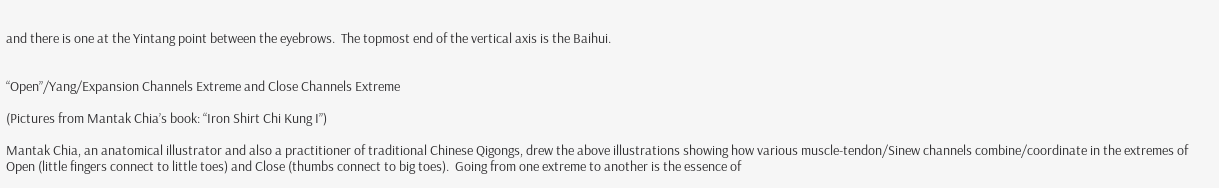and there is one at the Yintang point between the eyebrows.  The topmost end of the vertical axis is the Baihui.


“Open”/Yang/Expansion Channels Extreme and Close Channels Extreme

(Pictures from Mantak Chia’s book: “Iron Shirt Chi Kung I”)

Mantak Chia, an anatomical illustrator and also a practitioner of traditional Chinese Qigongs, drew the above illustrations showing how various muscle-tendon/Sinew channels combine/coordinate in the extremes of Open (little fingers connect to little toes) and Close (thumbs connect to big toes).  Going from one extreme to another is the essence of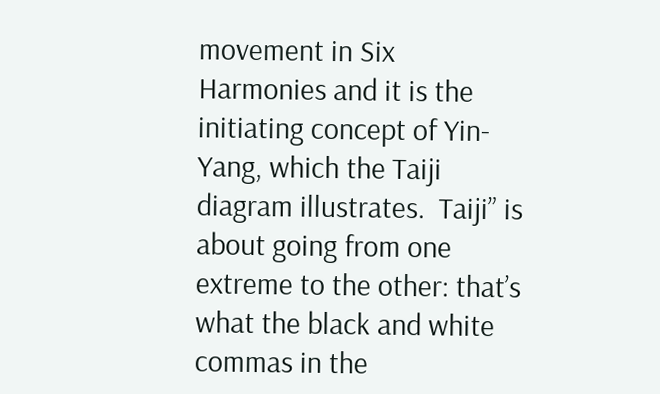movement in Six Harmonies and it is the initiating concept of Yin-Yang, which the Taiji diagram illustrates.  Taiji” is about going from one extreme to the other: that’s what the black and white commas in the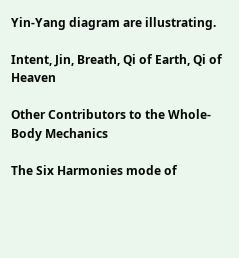Yin-Yang diagram are illustrating.

Intent, Jin, Breath, Qi of Earth, Qi of Heaven

Other Contributors to the Whole-Body Mechanics

The Six Harmonies mode of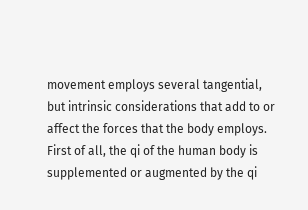movement employs several tangential, but intrinsic considerations that add to or affect the forces that the body employs.  First of all, the qi of the human body is supplemented or augmented by the qi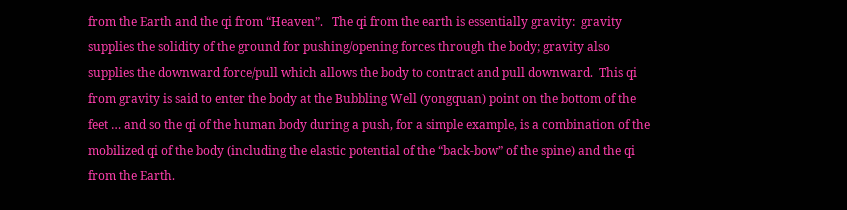from the Earth and the qi from “Heaven”.   The qi from the earth is essentially gravity:  gravity supplies the solidity of the ground for pushing/opening forces through the body; gravity also supplies the downward force/pull which allows the body to contract and pull downward.  This qi from gravity is said to enter the body at the Bubbling Well (yongquan) point on the bottom of the feet … and so the qi of the human body during a push, for a simple example, is a combination of the mobilized qi of the body (including the elastic potential of the “back-bow” of the spine) and the qi from the Earth.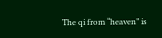The qi from “heaven” is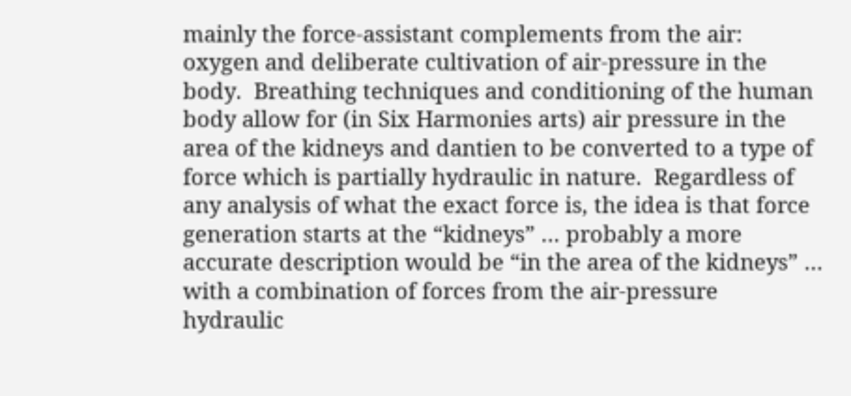mainly the force-assistant complements from the air:  oxygen and deliberate cultivation of air-pressure in the body.  Breathing techniques and conditioning of the human body allow for (in Six Harmonies arts) air pressure in the area of the kidneys and dantien to be converted to a type of force which is partially hydraulic in nature.  Regardless of any analysis of what the exact force is, the idea is that force generation starts at the “kidneys” … probably a more accurate description would be “in the area of the kidneys” … with a combination of forces from the air-pressure hydraulic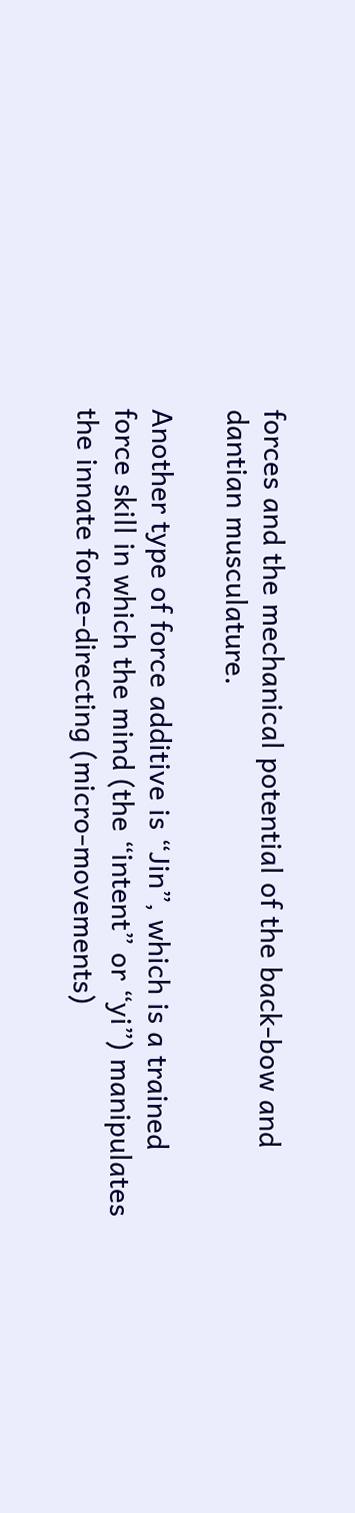forces and the mechanical potential of the back-bow and dantian musculature.

Another type of force additive is “Jin”, which is a trained force skill in which the mind (the “intent” or “yi”) manipulates the innate force-directing (micro-movements)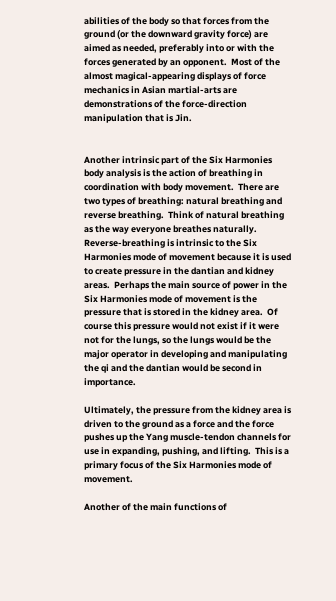abilities of the body so that forces from the ground (or the downward gravity force) are aimed as needed, preferably into or with the forces generated by an opponent.  Most of the almost magical-appearing displays of force mechanics in Asian martial-arts are demonstrations of the force-direction manipulation that is Jin.


Another intrinsic part of the Six Harmonies body analysis is the action of breathing in coordination with body movement.  There are two types of breathing: natural breathing and reverse breathing.  Think of natural breathing as the way everyone breathes naturally.  Reverse-breathing is intrinsic to the Six Harmonies mode of movement because it is used to create pressure in the dantian and kidney areas.  Perhaps the main source of power in the Six Harmonies mode of movement is the pressure that is stored in the kidney area.  Of course this pressure would not exist if it were not for the lungs, so the lungs would be the major operator in developing and manipulating the qi and the dantian would be second in importance.

Ultimately, the pressure from the kidney area is driven to the ground as a force and the force pushes up the Yang muscle-tendon channels for use in expanding, pushing, and lifting.  This is a primary focus of the Six Harmonies mode of movement.

Another of the main functions of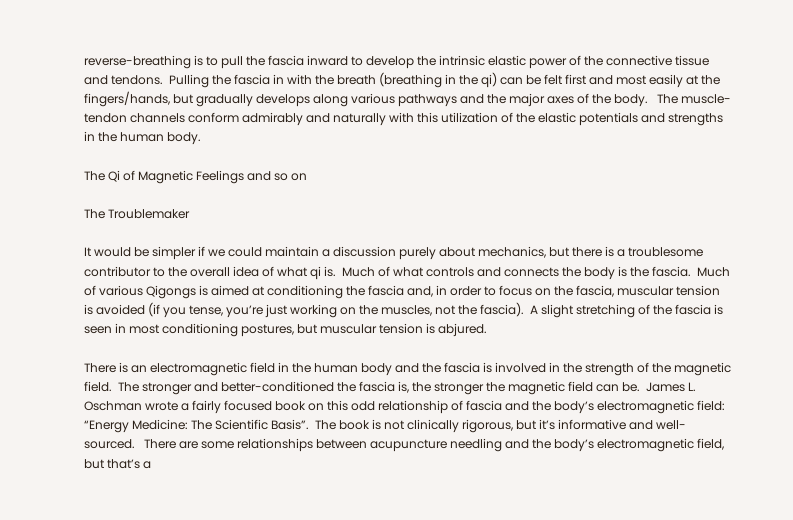reverse-breathing is to pull the fascia inward to develop the intrinsic elastic power of the connective tissue and tendons.  Pulling the fascia in with the breath (breathing in the qi) can be felt first and most easily at the fingers/hands, but gradually develops along various pathways and the major axes of the body.   The muscle-tendon channels conform admirably and naturally with this utilization of the elastic potentials and strengths in the human body.

The Qi of Magnetic Feelings and so on

The Troublemaker

It would be simpler if we could maintain a discussion purely about mechanics, but there is a troublesome contributor to the overall idea of what qi is.  Much of what controls and connects the body is the fascia.  Much of various Qigongs is aimed at conditioning the fascia and, in order to focus on the fascia, muscular tension is avoided (if you tense, you’re just working on the muscles, not the fascia).  A slight stretching of the fascia is seen in most conditioning postures, but muscular tension is abjured.

There is an electromagnetic field in the human body and the fascia is involved in the strength of the magnetic field.  The stronger and better-conditioned the fascia is, the stronger the magnetic field can be.  James L. Oschman wrote a fairly focused book on this odd relationship of fascia and the body’s electromagnetic field:  “Energy Medicine: The Scientific Basis”.  The book is not clinically rigorous, but it’s informative and well-sourced.   There are some relationships between acupuncture needling and the body’s electromagnetic field, but that’s a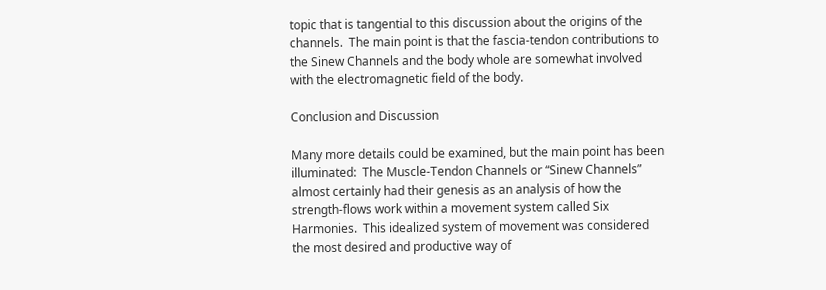topic that is tangential to this discussion about the origins of the channels.  The main point is that the fascia-tendon contributions to the Sinew Channels and the body whole are somewhat involved with the electromagnetic field of the body.

Conclusion and Discussion

Many more details could be examined, but the main point has been illuminated:  The Muscle-Tendon Channels or “Sinew Channels” almost certainly had their genesis as an analysis of how the strength-flows work within a movement system called Six Harmonies.  This idealized system of movement was considered the most desired and productive way of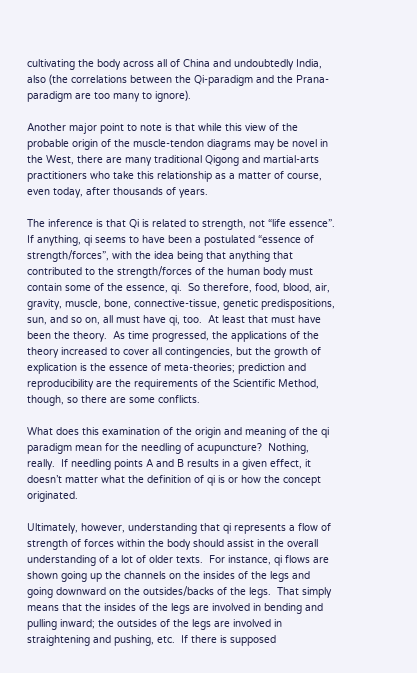cultivating the body across all of China and undoubtedly India, also (the correlations between the Qi-paradigm and the Prana-paradigm are too many to ignore).

Another major point to note is that while this view of the probable origin of the muscle-tendon diagrams may be novel in the West, there are many traditional Qigong and martial-arts practitioners who take this relationship as a matter of course, even today, after thousands of years.

The inference is that Qi is related to strength, not “life essence”.   If anything, qi seems to have been a postulated “essence of strength/forces”, with the idea being that anything that contributed to the strength/forces of the human body must contain some of the essence, qi.  So therefore, food, blood, air, gravity, muscle, bone, connective-tissue, genetic predispositions, sun, and so on, all must have qi, too.  At least that must have been the theory.  As time progressed, the applications of the theory increased to cover all contingencies, but the growth of explication is the essence of meta-theories; prediction and reproducibility are the requirements of the Scientific Method, though, so there are some conflicts.

What does this examination of the origin and meaning of the qi paradigm mean for the needling of acupuncture?  Nothing, really.  If needling points A and B results in a given effect, it doesn’t matter what the definition of qi is or how the concept originated.

Ultimately, however, understanding that qi represents a flow of strength of forces within the body should assist in the overall understanding of a lot of older texts.  For instance, qi flows are shown going up the channels on the insides of the legs and going downward on the outsides/backs of the legs.  That simply means that the insides of the legs are involved in bending and pulling inward; the outsides of the legs are involved in straightening and pushing, etc.  If there is supposed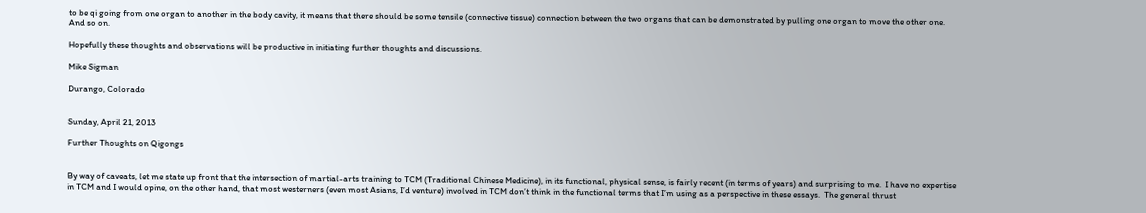to be qi going from one organ to another in the body cavity, it means that there should be some tensile (connective tissue) connection between the two organs that can be demonstrated by pulling one organ to move the other one.  And so on.

Hopefully these thoughts and observations will be productive in initiating further thoughts and discussions.

Mike Sigman

Durango, Colorado


Sunday, April 21, 2013

Further Thoughts on Qigongs


By way of caveats, let me state up front that the intersection of martial-arts training to TCM (Traditional Chinese Medicine), in its functional, physical sense, is fairly recent (in terms of years) and surprising to me.  I have no expertise in TCM and I would opine, on the other hand, that most westerners (even most Asians, I’d venture) involved in TCM don’t think in the functional terms that I’m using as a perspective in these essays.  The general thrust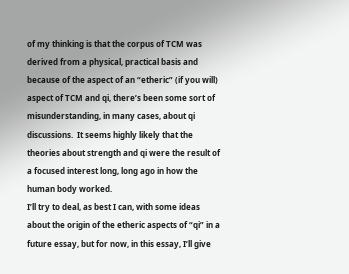of my thinking is that the corpus of TCM was derived from a physical, practical basis and because of the aspect of an “etheric” (if you will) aspect of TCM and qi, there’s been some sort of misunderstanding, in many cases, about qi discussions.  It seems highly likely that the theories about strength and qi were the result of a focused interest long, long ago in how the human body worked.
I’ll try to deal, as best I can, with some ideas about the origin of the etheric aspects of “qi” in a future essay, but for now, in this essay, I’ll give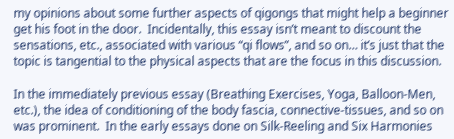my opinions about some further aspects of qigongs that might help a beginner get his foot in the door.  Incidentally, this essay isn’t meant to discount the sensations, etc., associated with various “qi flows”, and so on… it’s just that the topic is tangential to the physical aspects that are the focus in this discussion.

In the immediately previous essay (Breathing Exercises, Yoga, Balloon-Men, etc.), the idea of conditioning of the body fascia, connective-tissues, and so on was prominent.  In the early essays done on Silk-Reeling and Six Harmonies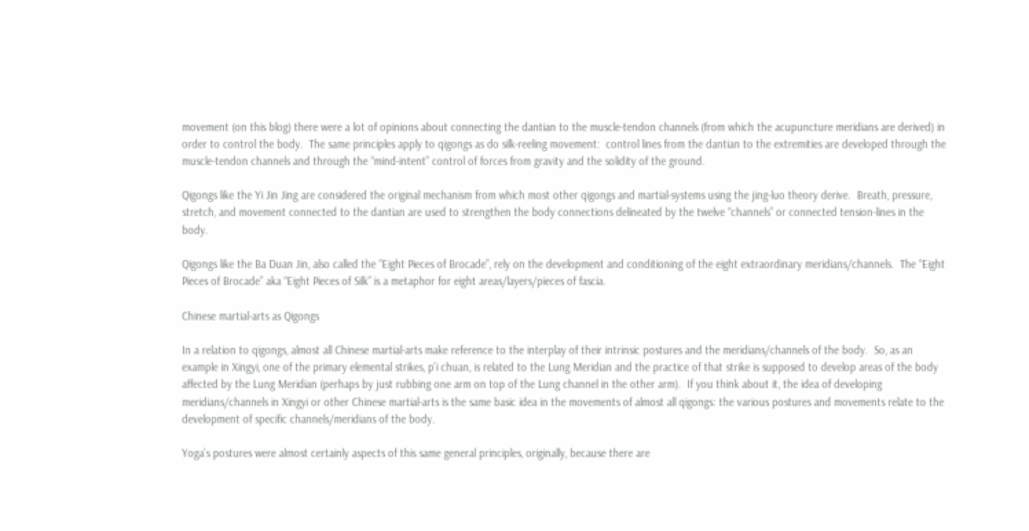movement (on this blog) there were a lot of opinions about connecting the dantian to the muscle-tendon channels (from which the acupuncture meridians are derived) in order to control the body.  The same principles apply to qigongs as do silk-reeling movement:  control lines from the dantian to the extremities are developed through the muscle-tendon channels and through the “mind-intent” control of forces from gravity and the solidity of the ground.

Qigongs like the Yi Jin Jing are considered the original mechanism from which most other qigongs and martial-systems using the jing-luo theory derive.  Breath, pressure, stretch, and movement connected to the dantian are used to strengthen the body connections delineated by the twelve “channels” or connected tension-lines in the body.

Qigongs like the Ba Duan Jin, also called the “Eight Pieces of Brocade”, rely on the development and conditioning of the eight extraordinary meridians/channels.  The “Eight Pieces of Brocade” aka “Eight Pieces of Silk” is a metaphor for eight areas/layers/pieces of fascia.

Chinese martial-arts as Qigongs

In a relation to qigongs, almost all Chinese martial-arts make reference to the interplay of their intrinsic postures and the meridians/channels of the body.  So, as an example in Xingyi, one of the primary elemental strikes, p’i chuan, is related to the Lung Meridian and the practice of that strike is supposed to develop areas of the body affected by the Lung Meridian (perhaps by just rubbing one arm on top of the Lung channel in the other arm).  If you think about it, the idea of developing meridians/channels in Xingyi or other Chinese martial-arts is the same basic idea in the movements of almost all qigongs: the various postures and movements relate to the development of specific channels/meridians of the body.

Yoga’s postures were almost certainly aspects of this same general principles, originally, because there are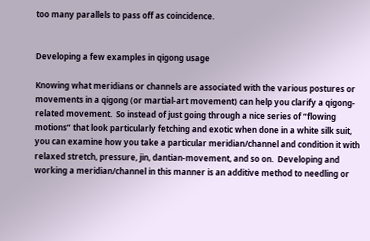too many parallels to pass off as coincidence.


Developing a few examples in qigong usage

Knowing what meridians or channels are associated with the various postures or movements in a qigong (or martial-art movement) can help you clarify a qigong-related movement.  So instead of just going through a nice series of “flowing motions” that look particularly fetching and exotic when done in a white silk suit, you can examine how you take a particular meridian/channel and condition it with relaxed stretch, pressure, jin, dantian-movement, and so on.  Developing and working a meridian/channel in this manner is an additive method to needling or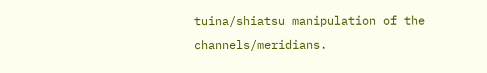tuina/shiatsu manipulation of the channels/meridians.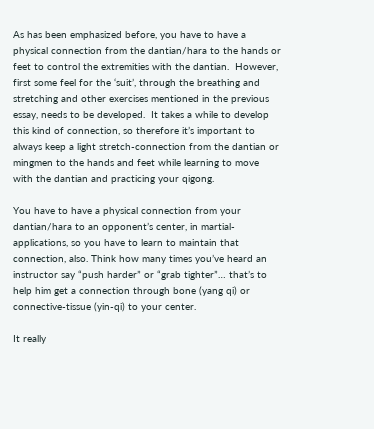As has been emphasized before, you have to have a physical connection from the dantian/hara to the hands or feet to control the extremities with the dantian.  However, first some feel for the ‘suit’, through the breathing and stretching and other exercises mentioned in the previous essay, needs to be developed.  It takes a while to develop this kind of connection, so therefore it’s important to always keep a light stretch-connection from the dantian or mingmen to the hands and feet while learning to move with the dantian and practicing your qigong.

You have to have a physical connection from your dantian/hara to an opponent’s center, in martial-applications, so you have to learn to maintain that connection, also. Think how many times you’ve heard an instructor say “push harder” or “grab tighter”… that’s to help him get a connection through bone (yang qi) or connective-tissue (yin-qi) to your center.

It really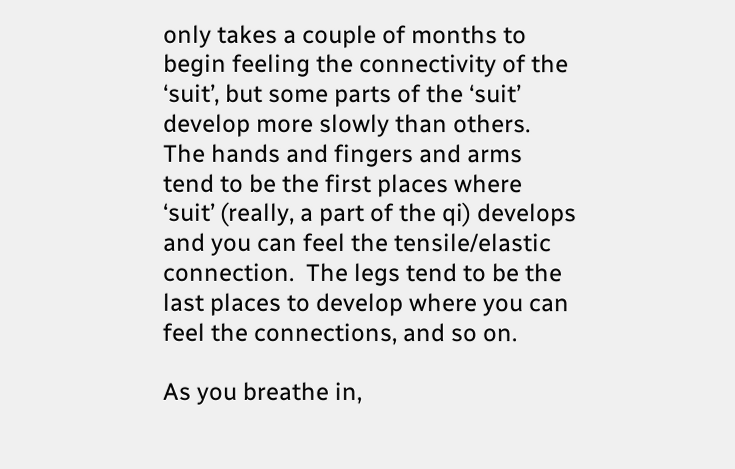only takes a couple of months to begin feeling the connectivity of the ‘suit’, but some parts of the ‘suit’ develop more slowly than others.  The hands and fingers and arms tend to be the first places where ‘suit’ (really, a part of the qi) develops and you can feel the tensile/elastic connection.  The legs tend to be the last places to develop where you can feel the connections, and so on.

As you breathe in,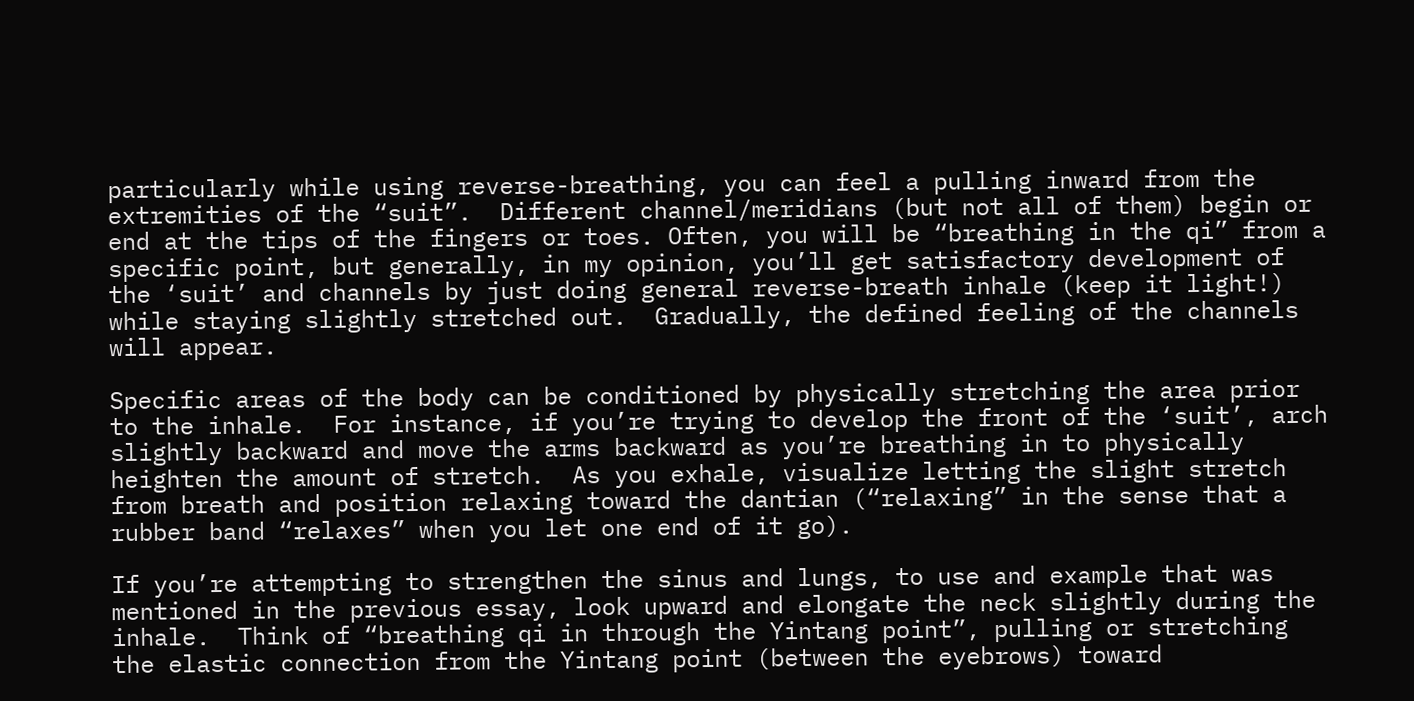particularly while using reverse-breathing, you can feel a pulling inward from the extremities of the “suit”.  Different channel/meridians (but not all of them) begin or end at the tips of the fingers or toes. Often, you will be “breathing in the qi” from a specific point, but generally, in my opinion, you’ll get satisfactory development of the ‘suit’ and channels by just doing general reverse-breath inhale (keep it light!) while staying slightly stretched out.  Gradually, the defined feeling of the channels will appear.

Specific areas of the body can be conditioned by physically stretching the area prior to the inhale.  For instance, if you’re trying to develop the front of the ‘suit’, arch slightly backward and move the arms backward as you’re breathing in to physically heighten the amount of stretch.  As you exhale, visualize letting the slight stretch from breath and position relaxing toward the dantian (“relaxing” in the sense that a rubber band “relaxes” when you let one end of it go).

If you’re attempting to strengthen the sinus and lungs, to use and example that was mentioned in the previous essay, look upward and elongate the neck slightly during the inhale.  Think of “breathing qi in through the Yintang point”, pulling or stretching the elastic connection from the Yintang point (between the eyebrows) toward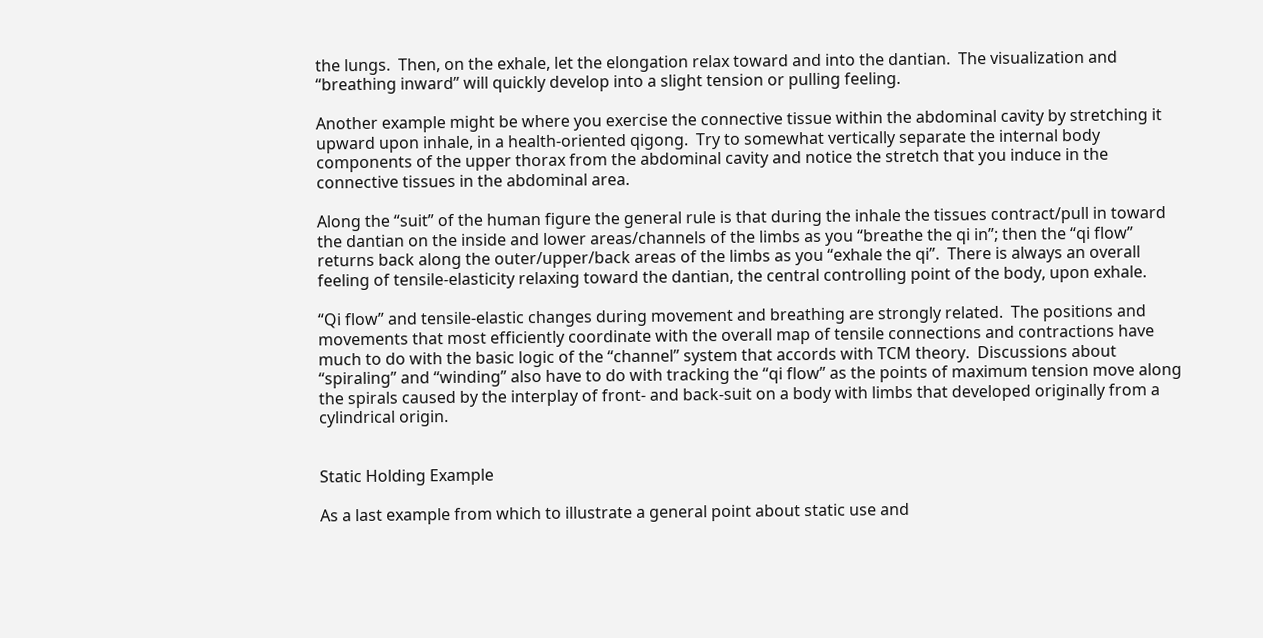the lungs.  Then, on the exhale, let the elongation relax toward and into the dantian.  The visualization and “breathing inward” will quickly develop into a slight tension or pulling feeling.

Another example might be where you exercise the connective tissue within the abdominal cavity by stretching it upward upon inhale, in a health-oriented qigong.  Try to somewhat vertically separate the internal body components of the upper thorax from the abdominal cavity and notice the stretch that you induce in the connective tissues in the abdominal area.

Along the “suit” of the human figure the general rule is that during the inhale the tissues contract/pull in toward the dantian on the inside and lower areas/channels of the limbs as you “breathe the qi in”; then the “qi flow” returns back along the outer/upper/back areas of the limbs as you “exhale the qi”.  There is always an overall feeling of tensile-elasticity relaxing toward the dantian, the central controlling point of the body, upon exhale.

“Qi flow” and tensile-elastic changes during movement and breathing are strongly related.  The positions and movements that most efficiently coordinate with the overall map of tensile connections and contractions have much to do with the basic logic of the “channel” system that accords with TCM theory.  Discussions about “spiraling” and “winding” also have to do with tracking the “qi flow” as the points of maximum tension move along the spirals caused by the interplay of front- and back-suit on a body with limbs that developed originally from a cylindrical origin.


Static Holding Example

As a last example from which to illustrate a general point about static use and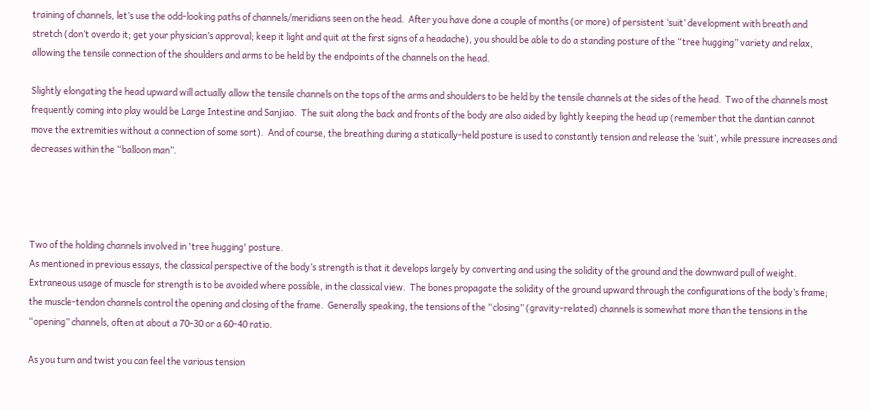training of channels, let’s use the odd-looking paths of channels/meridians seen on the head.  After you have done a couple of months (or more) of persistent ‘suit’ development with breath and stretch (don’t overdo it; get your physician’s approval; keep it light and quit at the first signs of a headache), you should be able to do a standing posture of the “tree hugging” variety and relax, allowing the tensile connection of the shoulders and arms to be held by the endpoints of the channels on the head.

Slightly elongating the head upward will actually allow the tensile channels on the tops of the arms and shoulders to be held by the tensile channels at the sides of the head.  Two of the channels most frequently coming into play would be Large Intestine and Sanjiao.  The suit along the back and fronts of the body are also aided by lightly keeping the head up (remember that the dantian cannot move the extremities without a connection of some sort).  And of course, the breathing during a statically-held posture is used to constantly tension and release the ‘suit’, while pressure increases and decreases within the “balloon man”.




Two of the holding channels involved in 'tree hugging' posture.
As mentioned in previous essays, the classical perspective of the body’s strength is that it develops largely by converting and using the solidity of the ground and the downward pull of weight.  Extraneous usage of muscle for strength is to be avoided where possible, in the classical view.  The bones propagate the solidity of the ground upward through the configurations of the body’s frame; the muscle-tendon channels control the opening and closing of the frame.  Generally speaking, the tensions of the “closing” (gravity-related) channels is somewhat more than the tensions in the “opening” channels, often at about a 70-30 or a 60-40 ratio.

As you turn and twist you can feel the various tension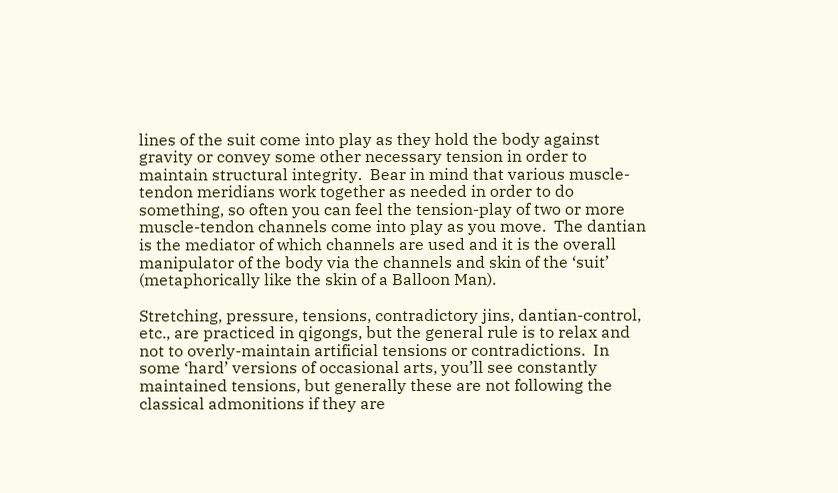lines of the suit come into play as they hold the body against gravity or convey some other necessary tension in order to maintain structural integrity.  Bear in mind that various muscle-tendon meridians work together as needed in order to do something, so often you can feel the tension-play of two or more muscle-tendon channels come into play as you move.  The dantian is the mediator of which channels are used and it is the overall manipulator of the body via the channels and skin of the ‘suit’ (metaphorically like the skin of a Balloon Man).

Stretching, pressure, tensions, contradictory jins, dantian-control, etc., are practiced in qigongs, but the general rule is to relax and not to overly-maintain artificial tensions or contradictions.  In some ‘hard’ versions of occasional arts, you’ll see constantly maintained tensions, but generally these are not following the classical admonitions if they are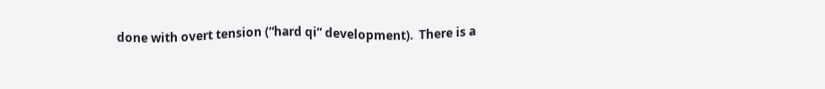done with overt tension (“hard qi” development).  There is a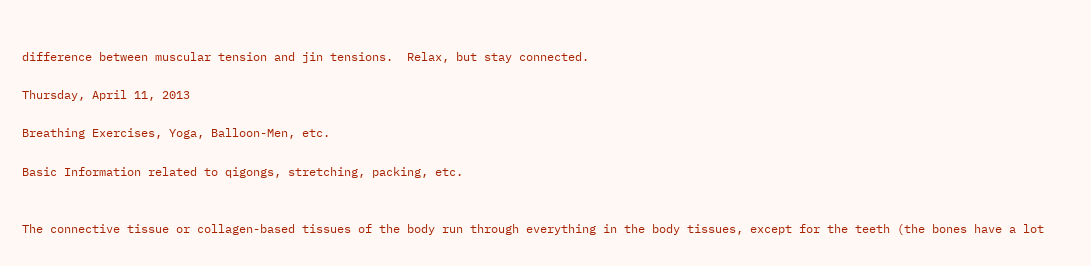difference between muscular tension and jin tensions.  Relax, but stay connected.

Thursday, April 11, 2013

Breathing Exercises, Yoga, Balloon-Men, etc.

Basic Information related to qigongs, stretching, packing, etc.


The connective tissue or collagen-based tissues of the body run through everything in the body tissues, except for the teeth (the bones have a lot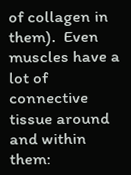of collagen in them).  Even muscles have a lot of connective tissue around and within them: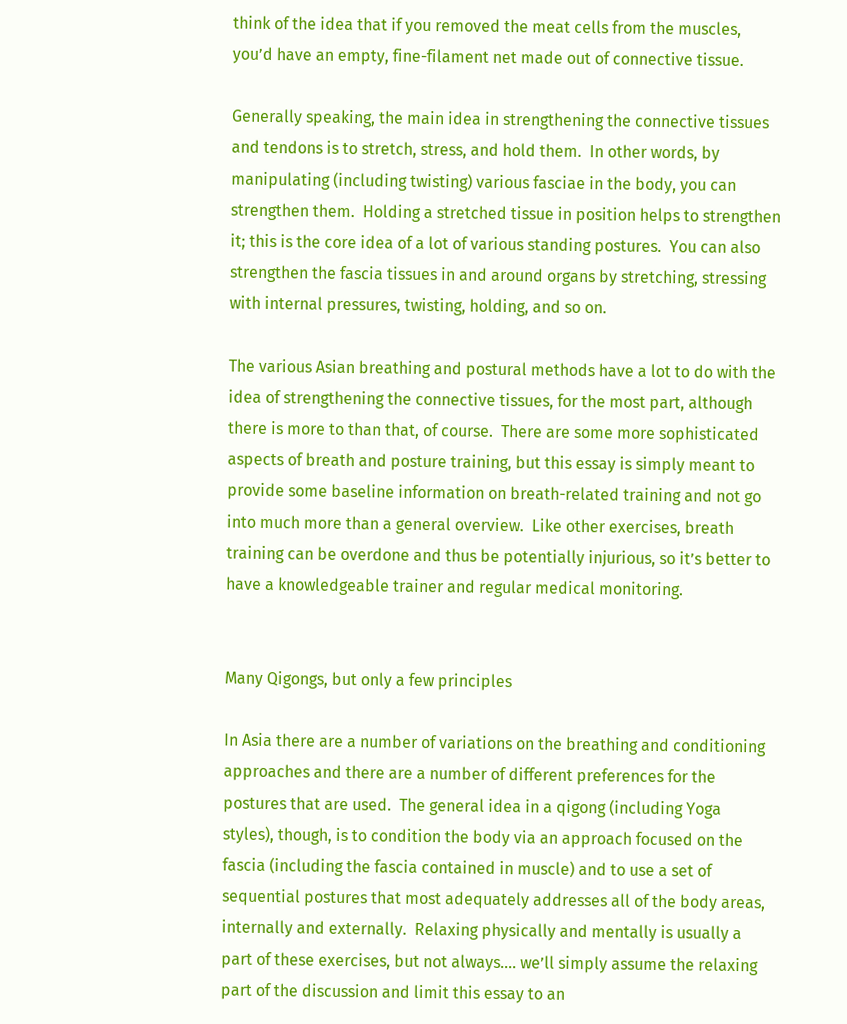think of the idea that if you removed the meat cells from the muscles, you’d have an empty, fine-filament net made out of connective tissue.

Generally speaking, the main idea in strengthening the connective tissues and tendons is to stretch, stress, and hold them.  In other words, by manipulating (including twisting) various fasciae in the body, you can strengthen them.  Holding a stretched tissue in position helps to strengthen it; this is the core idea of a lot of various standing postures.  You can also strengthen the fascia tissues in and around organs by stretching, stressing with internal pressures, twisting, holding, and so on.

The various Asian breathing and postural methods have a lot to do with the idea of strengthening the connective tissues, for the most part, although there is more to than that, of course.  There are some more sophisticated aspects of breath and posture training, but this essay is simply meant to provide some baseline information on breath-related training and not go into much more than a general overview.  Like other exercises, breath training can be overdone and thus be potentially injurious, so it’s better to have a knowledgeable trainer and regular medical monitoring.


Many Qigongs, but only a few principles

In Asia there are a number of variations on the breathing and conditioning approaches and there are a number of different preferences for the postures that are used.  The general idea in a qigong (including Yoga styles), though, is to condition the body via an approach focused on the fascia (including the fascia contained in muscle) and to use a set of sequential postures that most adequately addresses all of the body areas, internally and externally.  Relaxing physically and mentally is usually a part of these exercises, but not always…. we’ll simply assume the relaxing part of the discussion and limit this essay to an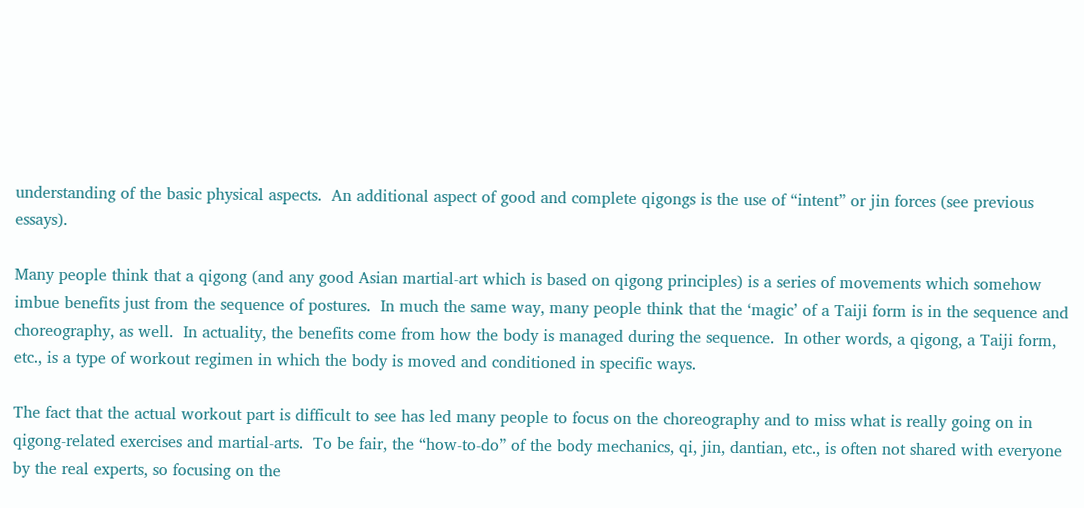understanding of the basic physical aspects.  An additional aspect of good and complete qigongs is the use of “intent” or jin forces (see previous essays).

Many people think that a qigong (and any good Asian martial-art which is based on qigong principles) is a series of movements which somehow imbue benefits just from the sequence of postures.  In much the same way, many people think that the ‘magic’ of a Taiji form is in the sequence and choreography, as well.  In actuality, the benefits come from how the body is managed during the sequence.  In other words, a qigong, a Taiji form, etc., is a type of workout regimen in which the body is moved and conditioned in specific ways.

The fact that the actual workout part is difficult to see has led many people to focus on the choreography and to miss what is really going on in qigong-related exercises and martial-arts.  To be fair, the “how-to-do” of the body mechanics, qi, jin, dantian, etc., is often not shared with everyone by the real experts, so focusing on the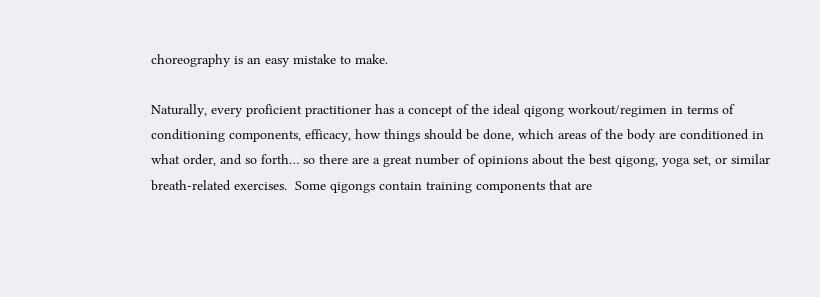choreography is an easy mistake to make.

Naturally, every proficient practitioner has a concept of the ideal qigong workout/regimen in terms of conditioning components, efficacy, how things should be done, which areas of the body are conditioned in what order, and so forth… so there are a great number of opinions about the best qigong, yoga set, or similar breath-related exercises.  Some qigongs contain training components that are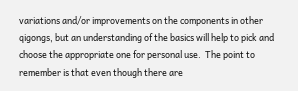variations and/or improvements on the components in other qigongs, but an understanding of the basics will help to pick and choose the appropriate one for personal use.  The point to remember is that even though there are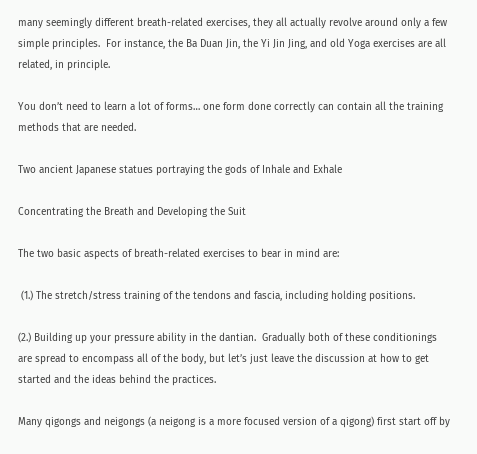many seemingly different breath-related exercises, they all actually revolve around only a few simple principles.  For instance, the Ba Duan Jin, the Yi Jin Jing, and old Yoga exercises are all related, in principle.

You don’t need to learn a lot of forms… one form done correctly can contain all the training methods that are needed.

Two ancient Japanese statues portraying the gods of Inhale and Exhale

Concentrating the Breath and Developing the Suit

The two basic aspects of breath-related exercises to bear in mind are:

 (1.) The stretch/stress training of the tendons and fascia, including holding positions.

(2.) Building up your pressure ability in the dantian.  Gradually both of these conditionings are spread to encompass all of the body, but let’s just leave the discussion at how to get started and the ideas behind the practices.

Many qigongs and neigongs (a neigong is a more focused version of a qigong) first start off by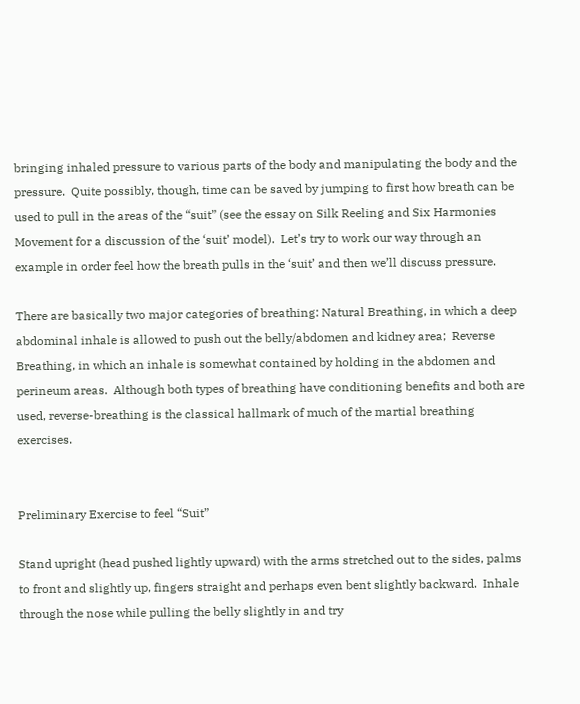bringing inhaled pressure to various parts of the body and manipulating the body and the pressure.  Quite possibly, though, time can be saved by jumping to first how breath can be used to pull in the areas of the “suit” (see the essay on Silk Reeling and Six Harmonies Movement for a discussion of the ‘suit’ model).  Let’s try to work our way through an example in order feel how the breath pulls in the ‘suit’ and then we’ll discuss pressure.

There are basically two major categories of breathing: Natural Breathing, in which a deep abdominal inhale is allowed to push out the belly/abdomen and kidney area;  Reverse Breathing, in which an inhale is somewhat contained by holding in the abdomen and perineum areas.  Although both types of breathing have conditioning benefits and both are used, reverse-breathing is the classical hallmark of much of the martial breathing exercises.


Preliminary Exercise to feel “Suit”

Stand upright (head pushed lightly upward) with the arms stretched out to the sides, palms to front and slightly up, fingers straight and perhaps even bent slightly backward.  Inhale through the nose while pulling the belly slightly in and try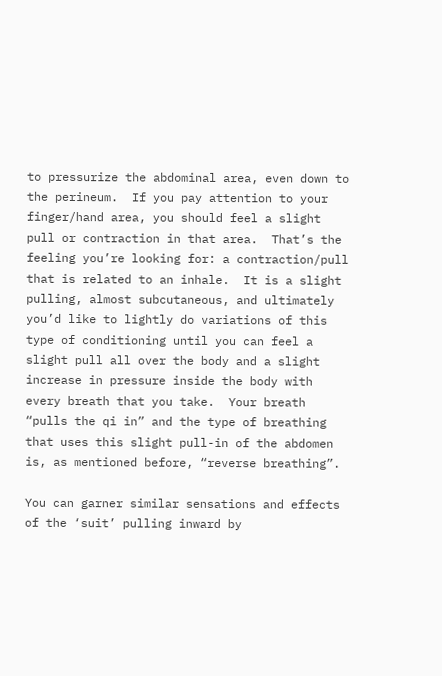to pressurize the abdominal area, even down to the perineum.  If you pay attention to your finger/hand area, you should feel a slight pull or contraction in that area.  That’s the feeling you’re looking for: a contraction/pull that is related to an inhale.  It is a slight pulling, almost subcutaneous, and ultimately you’d like to lightly do variations of this type of conditioning until you can feel a slight pull all over the body and a slight increase in pressure inside the body with every breath that you take.  Your breath “pulls the qi in” and the type of breathing that uses this slight pull-in of the abdomen is, as mentioned before, “reverse breathing”.

You can garner similar sensations and effects of the ‘suit’ pulling inward by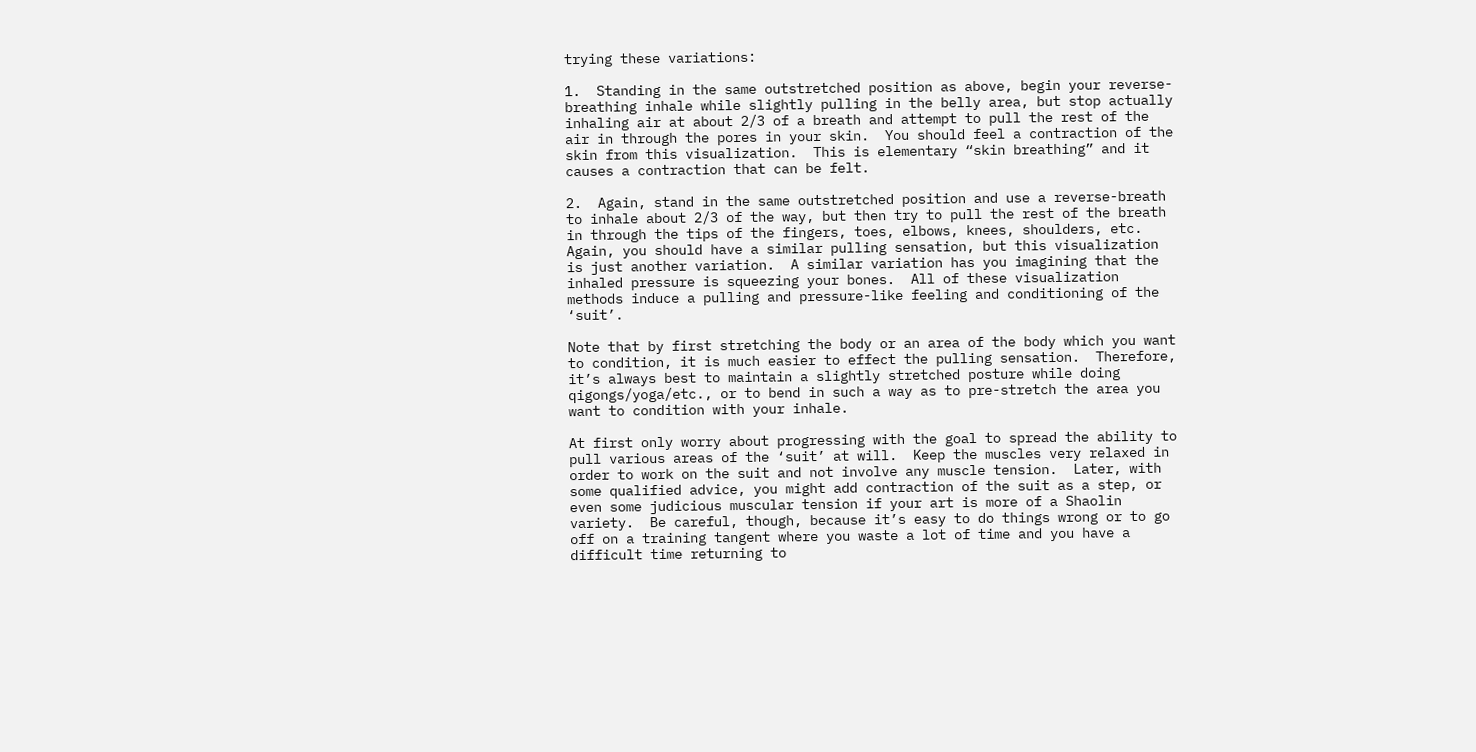trying these variations:

1.  Standing in the same outstretched position as above, begin your reverse-breathing inhale while slightly pulling in the belly area, but stop actually inhaling air at about 2/3 of a breath and attempt to pull the rest of the air in through the pores in your skin.  You should feel a contraction of the skin from this visualization.  This is elementary “skin breathing” and it causes a contraction that can be felt.

2.  Again, stand in the same outstretched position and use a reverse-breath to inhale about 2/3 of the way, but then try to pull the rest of the breath in through the tips of the fingers, toes, elbows, knees, shoulders, etc.  Again, you should have a similar pulling sensation, but this visualization is just another variation.  A similar variation has you imagining that the inhaled pressure is squeezing your bones.  All of these visualization methods induce a pulling and pressure-like feeling and conditioning of the ‘suit’.

Note that by first stretching the body or an area of the body which you want to condition, it is much easier to effect the pulling sensation.  Therefore, it’s always best to maintain a slightly stretched posture while doing qigongs/yoga/etc., or to bend in such a way as to pre-stretch the area you want to condition with your inhale.

At first only worry about progressing with the goal to spread the ability to pull various areas of the ‘suit’ at will.  Keep the muscles very relaxed in order to work on the suit and not involve any muscle tension.  Later, with some qualified advice, you might add contraction of the suit as a step, or even some judicious muscular tension if your art is more of a Shaolin variety.  Be careful, though, because it’s easy to do things wrong or to go off on a training tangent where you waste a lot of time and you have a difficult time returning to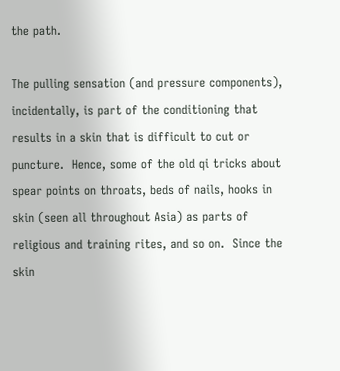the path.

The pulling sensation (and pressure components), incidentally, is part of the conditioning that results in a skin that is difficult to cut or puncture.  Hence, some of the old qi tricks about spear points on throats, beds of nails, hooks in skin (seen all throughout Asia) as parts of religious and training rites, and so on.  Since the skin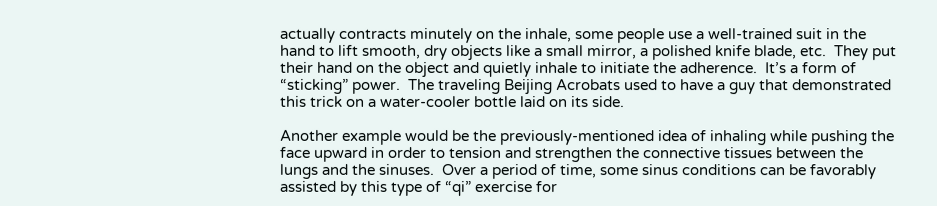actually contracts minutely on the inhale, some people use a well-trained suit in the hand to lift smooth, dry objects like a small mirror, a polished knife blade, etc.  They put their hand on the object and quietly inhale to initiate the adherence.  It’s a form of “sticking” power.  The traveling Beijing Acrobats used to have a guy that demonstrated this trick on a water-cooler bottle laid on its side.

Another example would be the previously-mentioned idea of inhaling while pushing the face upward in order to tension and strengthen the connective tissues between the lungs and the sinuses.  Over a period of time, some sinus conditions can be favorably assisted by this type of “qi” exercise for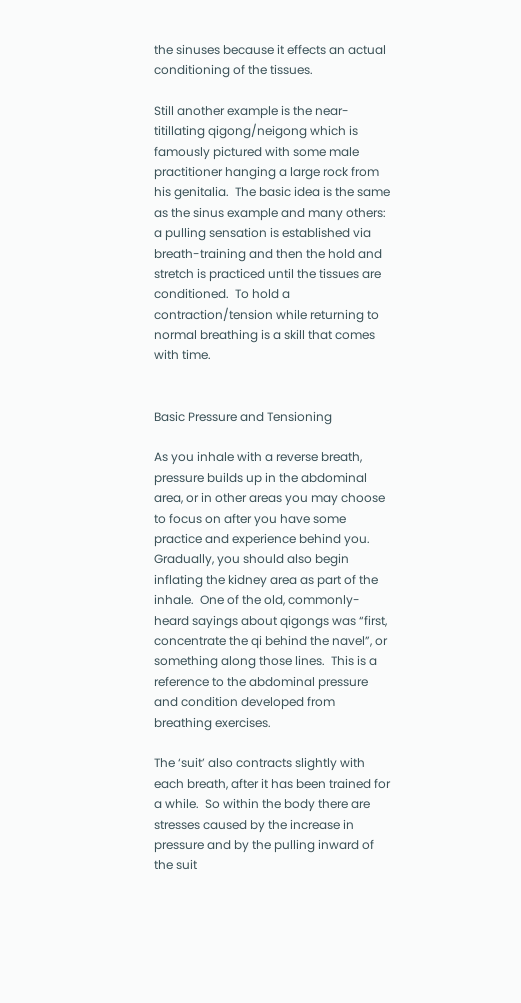the sinuses because it effects an actual conditioning of the tissues.

Still another example is the near-titillating qigong/neigong which is famously pictured with some male practitioner hanging a large rock from his genitalia.  The basic idea is the same as the sinus example and many others: a pulling sensation is established via breath-training and then the hold and stretch is practiced until the tissues are conditioned.  To hold a contraction/tension while returning to normal breathing is a skill that comes with time.


Basic Pressure and Tensioning

As you inhale with a reverse breath, pressure builds up in the abdominal area, or in other areas you may choose to focus on after you have some practice and experience behind you.  Gradually, you should also begin inflating the kidney area as part of the inhale.  One of the old, commonly-heard sayings about qigongs was “first, concentrate the qi behind the navel”, or something along those lines.  This is a reference to the abdominal pressure and condition developed from breathing exercises.

The ‘suit’ also contracts slightly with each breath, after it has been trained for a while.  So within the body there are stresses caused by the increase in pressure and by the pulling inward of the suit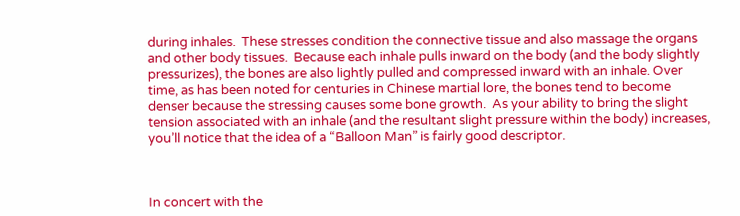during inhales.  These stresses condition the connective tissue and also massage the organs and other body tissues.  Because each inhale pulls inward on the body (and the body slightly pressurizes), the bones are also lightly pulled and compressed inward with an inhale. Over time, as has been noted for centuries in Chinese martial lore, the bones tend to become denser because the stressing causes some bone growth.  As your ability to bring the slight tension associated with an inhale (and the resultant slight pressure within the body) increases, you’ll notice that the idea of a “Balloon Man” is fairly good descriptor.



In concert with the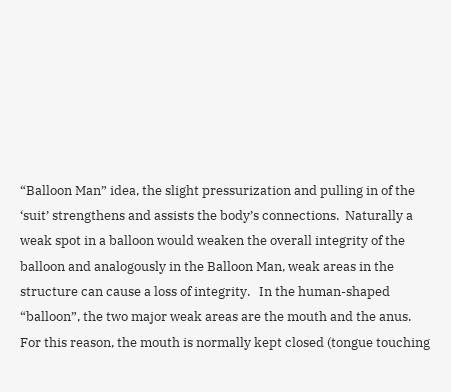“Balloon Man” idea, the slight pressurization and pulling in of the ‘suit’ strengthens and assists the body’s connections.  Naturally a weak spot in a balloon would weaken the overall integrity of the balloon and analogously in the Balloon Man, weak areas in the structure can cause a loss of integrity.   In the human-shaped “balloon”, the two major weak areas are the mouth and the anus.  For this reason, the mouth is normally kept closed (tongue touching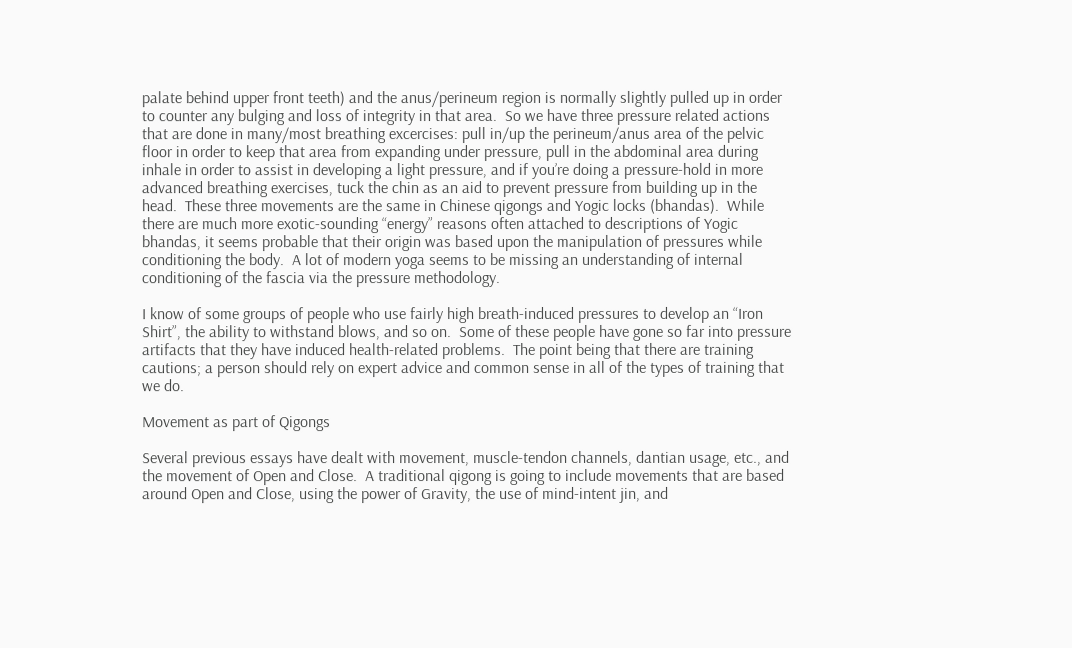palate behind upper front teeth) and the anus/perineum region is normally slightly pulled up in order to counter any bulging and loss of integrity in that area.  So we have three pressure related actions that are done in many/most breathing excercises: pull in/up the perineum/anus area of the pelvic floor in order to keep that area from expanding under pressure, pull in the abdominal area during inhale in order to assist in developing a light pressure, and if you’re doing a pressure-hold in more advanced breathing exercises, tuck the chin as an aid to prevent pressure from building up in the head.  These three movements are the same in Chinese qigongs and Yogic locks (bhandas).  While there are much more exotic-sounding “energy” reasons often attached to descriptions of Yogic bhandas, it seems probable that their origin was based upon the manipulation of pressures while conditioning the body.  A lot of modern yoga seems to be missing an understanding of internal conditioning of the fascia via the pressure methodology.

I know of some groups of people who use fairly high breath-induced pressures to develop an “Iron Shirt”, the ability to withstand blows, and so on.  Some of these people have gone so far into pressure artifacts that they have induced health-related problems.  The point being that there are training cautions; a person should rely on expert advice and common sense in all of the types of training that we do.

Movement as part of Qigongs

Several previous essays have dealt with movement, muscle-tendon channels, dantian usage, etc., and the movement of Open and Close.  A traditional qigong is going to include movements that are based around Open and Close, using the power of Gravity, the use of mind-intent jin, and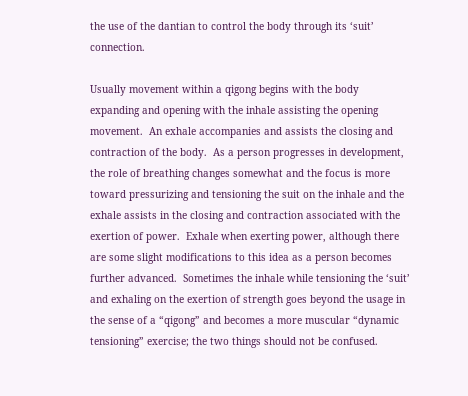the use of the dantian to control the body through its ‘suit’ connection.

Usually movement within a qigong begins with the body expanding and opening with the inhale assisting the opening movement.  An exhale accompanies and assists the closing and contraction of the body.  As a person progresses in development, the role of breathing changes somewhat and the focus is more toward pressurizing and tensioning the suit on the inhale and the exhale assists in the closing and contraction associated with the exertion of power.  Exhale when exerting power, although there are some slight modifications to this idea as a person becomes further advanced.  Sometimes the inhale while tensioning the ‘suit’ and exhaling on the exertion of strength goes beyond the usage in the sense of a “qigong” and becomes a more muscular “dynamic tensioning” exercise; the two things should not be confused.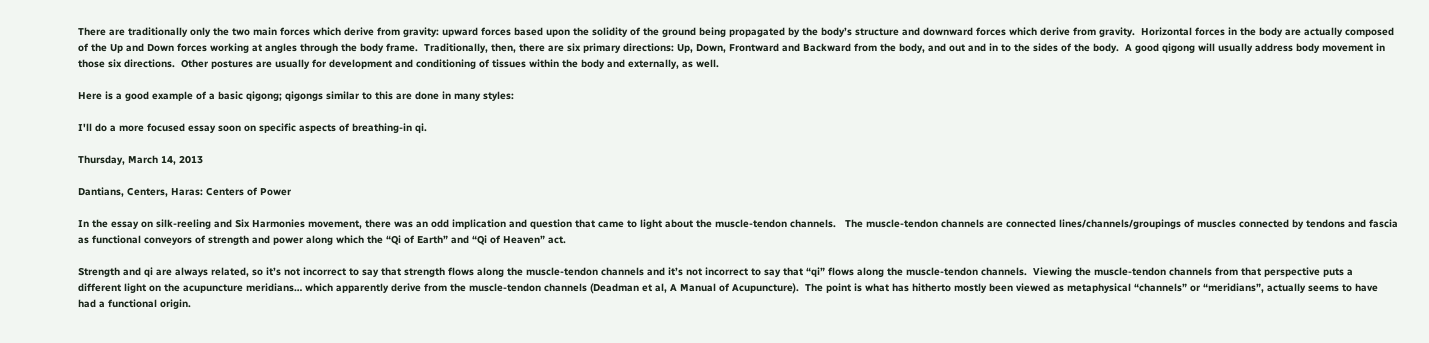There are traditionally only the two main forces which derive from gravity: upward forces based upon the solidity of the ground being propagated by the body’s structure and downward forces which derive from gravity.  Horizontal forces in the body are actually composed of the Up and Down forces working at angles through the body frame.  Traditionally, then, there are six primary directions: Up, Down, Frontward and Backward from the body, and out and in to the sides of the body.  A good qigong will usually address body movement in those six directions.  Other postures are usually for development and conditioning of tissues within the body and externally, as well.

Here is a good example of a basic qigong; qigongs similar to this are done in many styles:

I'll do a more focused essay soon on specific aspects of breathing-in qi.

Thursday, March 14, 2013

Dantians, Centers, Haras: Centers of Power

In the essay on silk-reeling and Six Harmonies movement, there was an odd implication and question that came to light about the muscle-tendon channels.   The muscle-tendon channels are connected lines/channels/groupings of muscles connected by tendons and fascia as functional conveyors of strength and power along which the “Qi of Earth” and “Qi of Heaven” act.

Strength and qi are always related, so it’s not incorrect to say that strength flows along the muscle-tendon channels and it’s not incorrect to say that “qi” flows along the muscle-tendon channels.  Viewing the muscle-tendon channels from that perspective puts a different light on the acupuncture meridians… which apparently derive from the muscle-tendon channels (Deadman et al, A Manual of Acupuncture).  The point is what has hitherto mostly been viewed as metaphysical “channels” or “meridians”, actually seems to have had a functional origin.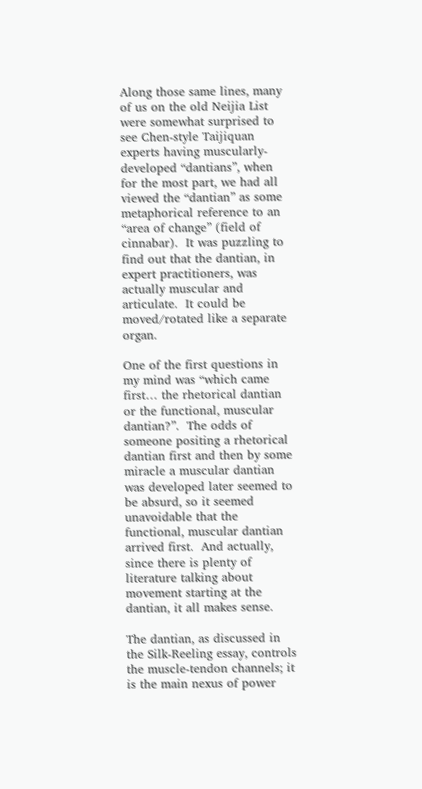Along those same lines, many of us on the old Neijia List were somewhat surprised to see Chen-style Taijiquan experts having muscularly-developed “dantians”, when for the most part, we had all viewed the “dantian” as some metaphorical reference to an “area of change” (field of cinnabar).  It was puzzling to find out that the dantian, in expert practitioners, was actually muscular and articulate.  It could be moved/rotated like a separate organ.

One of the first questions in my mind was “which came first… the rhetorical dantian or the functional, muscular dantian?”.  The odds of someone positing a rhetorical dantian first and then by some miracle a muscular dantian was developed later seemed to be absurd, so it seemed unavoidable that the functional, muscular dantian arrived first.  And actually, since there is plenty of literature talking about movement starting at the dantian, it all makes sense.

The dantian, as discussed in the Silk-Reeling essay, controls the muscle-tendon channels; it is the main nexus of power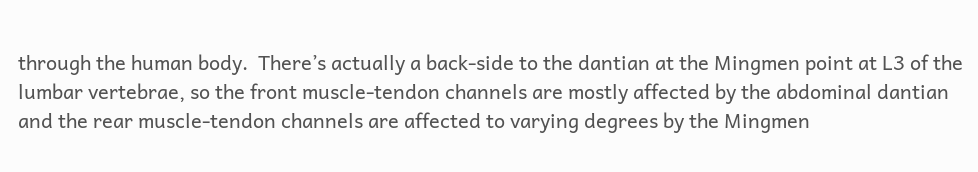through the human body.  There’s actually a back-side to the dantian at the Mingmen point at L3 of the lumbar vertebrae, so the front muscle-tendon channels are mostly affected by the abdominal dantian and the rear muscle-tendon channels are affected to varying degrees by the Mingmen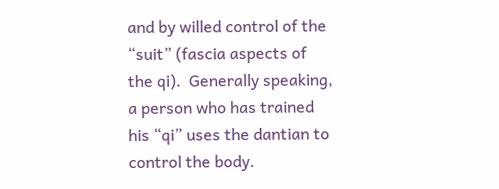and by willed control of the “suit” (fascia aspects of the qi).  Generally speaking,  a person who has trained his “qi” uses the dantian to control the body.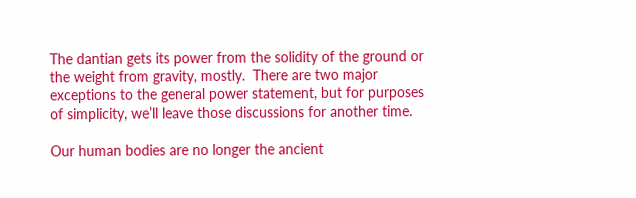The dantian gets its power from the solidity of the ground or the weight from gravity, mostly.  There are two major exceptions to the general power statement, but for purposes of simplicity, we’ll leave those discussions for another time.

Our human bodies are no longer the ancient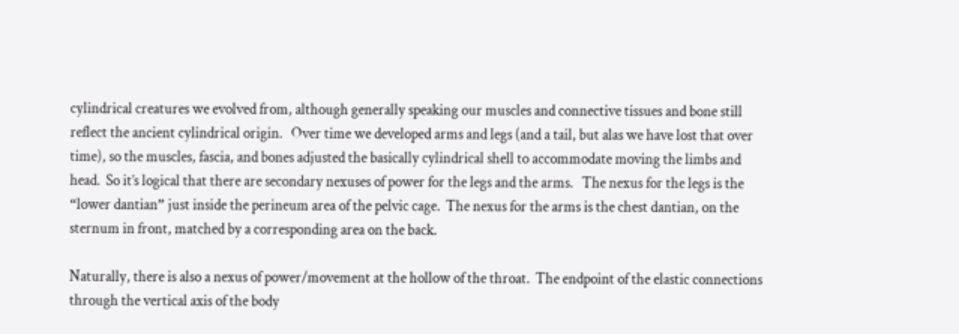cylindrical creatures we evolved from, although generally speaking our muscles and connective tissues and bone still reflect the ancient cylindrical origin.   Over time we developed arms and legs (and a tail, but alas we have lost that over time), so the muscles, fascia, and bones adjusted the basically cylindrical shell to accommodate moving the limbs and head.  So it’s logical that there are secondary nexuses of power for the legs and the arms.   The nexus for the legs is the “lower dantian” just inside the perineum area of the pelvic cage.  The nexus for the arms is the chest dantian, on the sternum in front, matched by a corresponding area on the back.

Naturally, there is also a nexus of power/movement at the hollow of the throat.  The endpoint of the elastic connections through the vertical axis of the body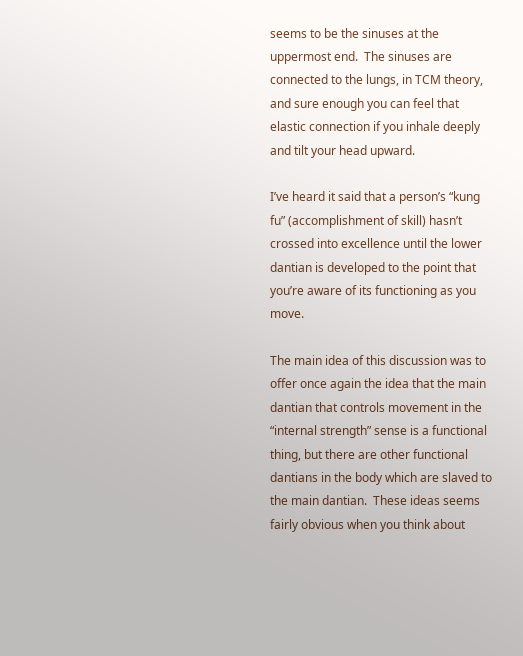seems to be the sinuses at the uppermost end.  The sinuses are connected to the lungs, in TCM theory, and sure enough you can feel that elastic connection if you inhale deeply and tilt your head upward.

I’ve heard it said that a person’s “kung fu” (accomplishment of skill) hasn’t crossed into excellence until the lower dantian is developed to the point that you’re aware of its functioning as you move.

The main idea of this discussion was to offer once again the idea that the main dantian that controls movement in the “internal strength” sense is a functional thing, but there are other functional dantians in the body which are slaved to the main dantian.  These ideas seems fairly obvious when you think about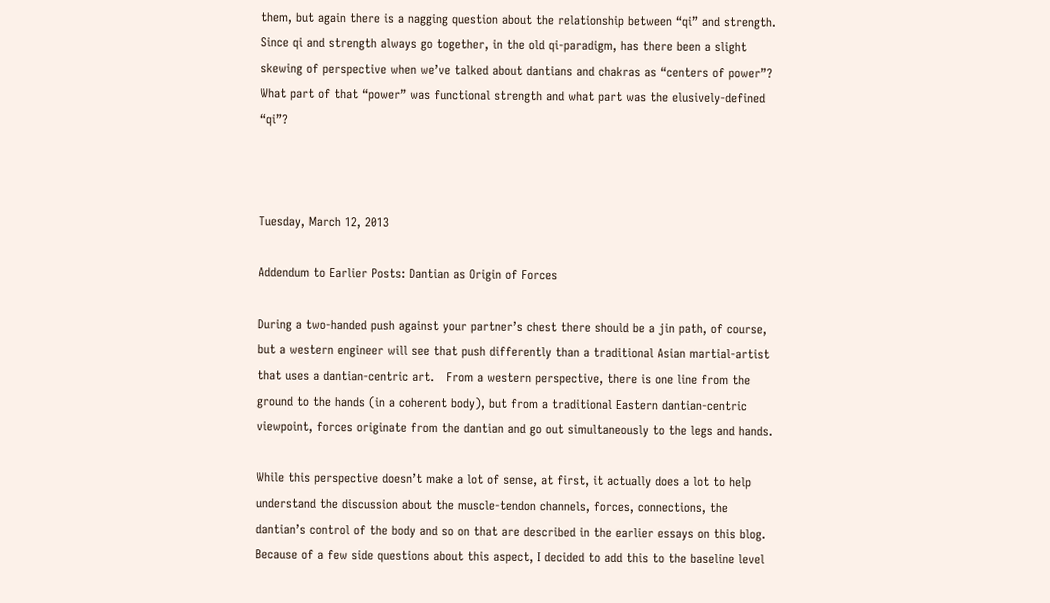them, but again there is a nagging question about the relationship between “qi” and strength.  Since qi and strength always go together, in the old qi-paradigm, has there been a slight skewing of perspective when we’ve talked about dantians and chakras as “centers of power”?  What part of that “power” was functional strength and what part was the elusively-defined “qi”?



Tuesday, March 12, 2013

Addendum to Earlier Posts: Dantian as Origin of Forces

During a two-handed push against your partner’s chest there should be a jin path, of course, but a western engineer will see that push differently than a traditional Asian martial-artist that uses a dantian-centric art.   From a western perspective, there is one line from the ground to the hands (in a coherent body), but from a traditional Eastern dantian-centric viewpoint, forces originate from the dantian and go out simultaneously to the legs and hands.

While this perspective doesn’t make a lot of sense, at first, it actually does a lot to help understand the discussion about the muscle-tendon channels, forces, connections, the dantian’s control of the body and so on that are described in the earlier essays on this blog.   Because of a few side questions about this aspect, I decided to add this to the baseline level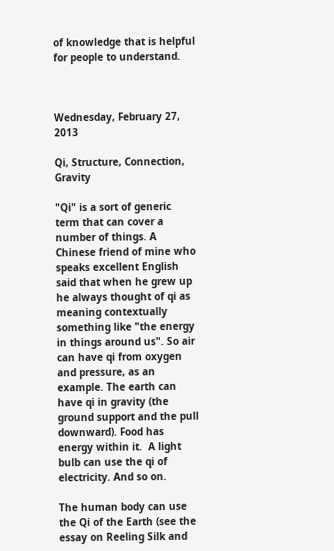of knowledge that is helpful for people to understand.



Wednesday, February 27, 2013

Qi, Structure, Connection, Gravity

"Qi" is a sort of generic term that can cover a number of things. A Chinese friend of mine who speaks excellent English said that when he grew up he always thought of qi as meaning contextually something like "the energy in things around us". So air can have qi from oxygen and pressure, as an example. The earth can have qi in gravity (the ground support and the pull downward). Food has energy within it.  A light bulb can use the qi of electricity. And so on.

The human body can use the Qi of the Earth (see the essay on Reeling Silk and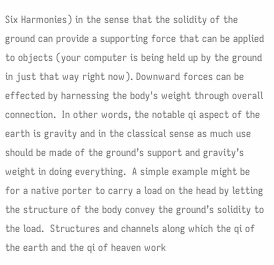Six Harmonies) in the sense that the solidity of the ground can provide a supporting force that can be applied to objects (your computer is being held up by the ground in just that way right now). Downward forces can be effected by harnessing the body's weight through overall connection.  In other words, the notable qi aspect of the earth is gravity and in the classical sense as much use should be made of the ground’s support and gravity’s weight in doing everything.  A simple example might be for a native porter to carry a load on the head by letting the structure of the body convey the ground’s solidity to the load.  Structures and channels along which the qi of the earth and the qi of heaven work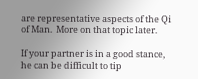are representative aspects of the Qi of Man.  More on that topic later.

If your partner is in a good stance, he can be difficult to tip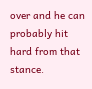over and he can probably hit hard from that stance.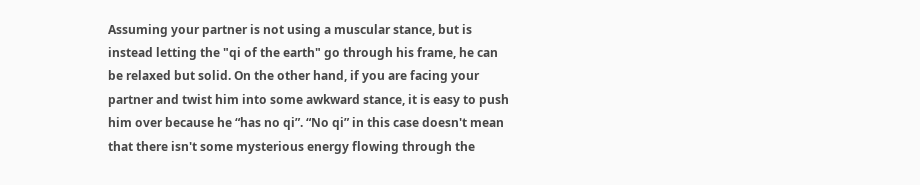Assuming your partner is not using a muscular stance, but is instead letting the "qi of the earth" go through his frame, he can be relaxed but solid. On the other hand, if you are facing your partner and twist him into some awkward stance, it is easy to push him over because he “has no qi”. “No qi” in this case doesn't mean that there isn't some mysterious energy flowing through the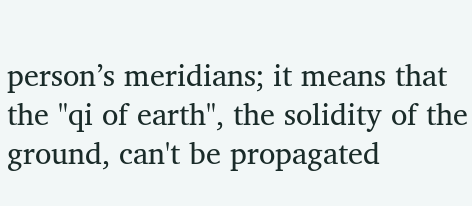person’s meridians; it means that the "qi of earth", the solidity of the ground, can't be propagated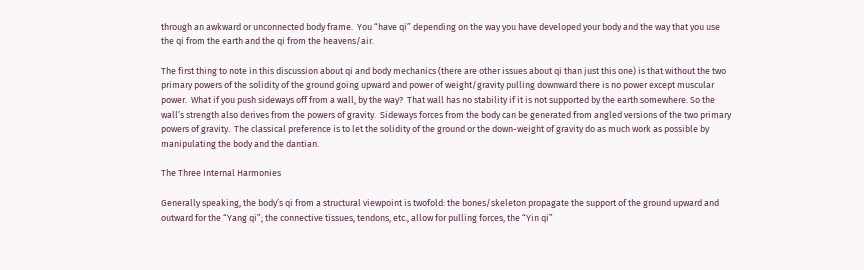through an awkward or unconnected body frame.  You “have qi” depending on the way you have developed your body and the way that you use the qi from the earth and the qi from the heavens/air.

The first thing to note in this discussion about qi and body mechanics (there are other issues about qi than just this one) is that without the two primary powers of the solidity of the ground going upward and power of weight/gravity pulling downward there is no power except muscular power.  What if you push sideways off from a wall, by the way?  That wall has no stability if it is not supported by the earth somewhere. So the wall’s strength also derives from the powers of gravity.  Sideways forces from the body can be generated from angled versions of the two primary powers of gravity.  The classical preference is to let the solidity of the ground or the down-weight of gravity do as much work as possible by manipulating the body and the dantian.

The Three Internal Harmonies

Generally speaking, the body’s qi from a structural viewpoint is twofold: the bones/skeleton propagate the support of the ground upward and outward for the “Yang qi”; the connective tissues, tendons, etc., allow for pulling forces, the “Yin qi”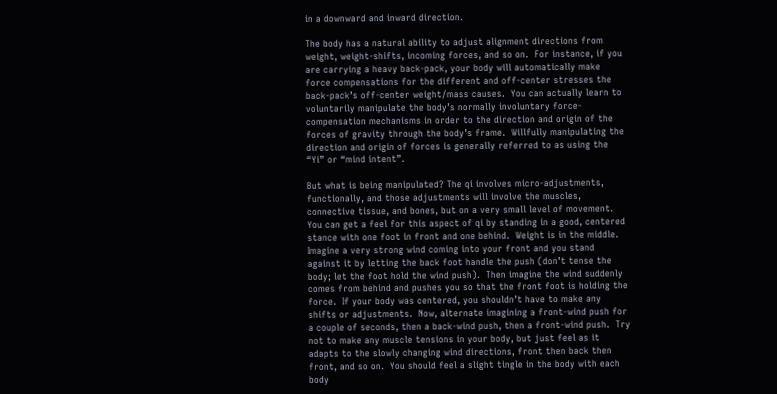in a downward and inward direction.

The body has a natural ability to adjust alignment directions from weight, weight-shifts, incoming forces, and so on.  For instance, if you are carrying a heavy back-pack, your body will automatically make force compensations for the different and off-center stresses the back-pack’s off-center weight/mass causes.  You can actually learn to voluntarily manipulate the body’s normally involuntary force-compensation mechanisms in order to the direction and origin of the forces of gravity through the body’s frame.  Willfully manipulating the direction and origin of forces is generally referred to as using the “Yi” or “mind intent”.

But what is being manipulated? The qi involves micro-adjustments, functionally, and those adjustments will involve the muscles, connective tissue, and bones, but on a very small level of movement.  You can get a feel for this aspect of qi by standing in a good, centered stance with one foot in front and one behind.  Weight is in the middle.  Imagine a very strong wind coming into your front and you stand against it by letting the back foot handle the push (don’t tense the body; let the foot hold the wind push).  Then imagine the wind suddenly comes from behind and pushes you so that the front foot is holding the force.  If your body was centered, you shouldn’t have to make any shifts or adjustments.  Now, alternate imagining a front-wind push for a couple of seconds, then a back-wind push, then a front-wind push.  Try not to make any muscle tensions in your body, but just feel as it adapts to the slowly changing wind directions, front then back then front, and so on.  You should feel a slight tingle in the body with each body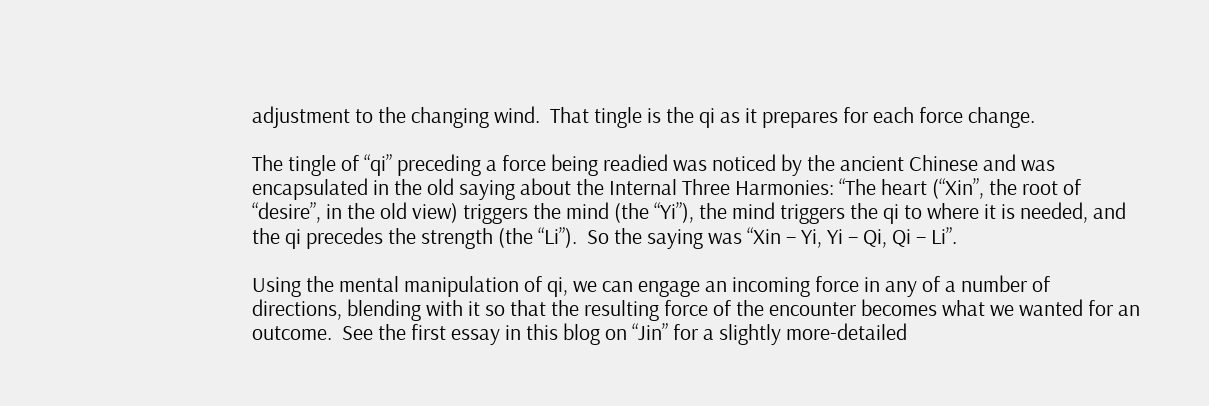adjustment to the changing wind.  That tingle is the qi as it prepares for each force change.

The tingle of “qi” preceding a force being readied was noticed by the ancient Chinese and was encapsulated in the old saying about the Internal Three Harmonies: “The heart (“Xin”, the root of “desire”, in the old view) triggers the mind (the “Yi”), the mind triggers the qi to where it is needed, and the qi precedes the strength (the “Li”).  So the saying was “Xin – Yi, Yi – Qi, Qi – Li”.

Using the mental manipulation of qi, we can engage an incoming force in any of a number of directions, blending with it so that the resulting force of the encounter becomes what we wanted for an outcome.  See the first essay in this blog on “Jin” for a slightly more-detailed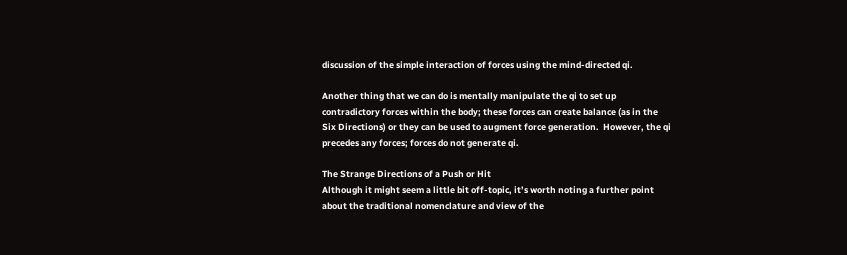discussion of the simple interaction of forces using the mind-directed qi.

Another thing that we can do is mentally manipulate the qi to set up contradictory forces within the body; these forces can create balance (as in the Six Directions) or they can be used to augment force generation.  However, the qi precedes any forces; forces do not generate qi.

The Strange Directions of a Push or Hit
Although it might seem a little bit off-topic, it’s worth noting a further point about the traditional nomenclature and view of the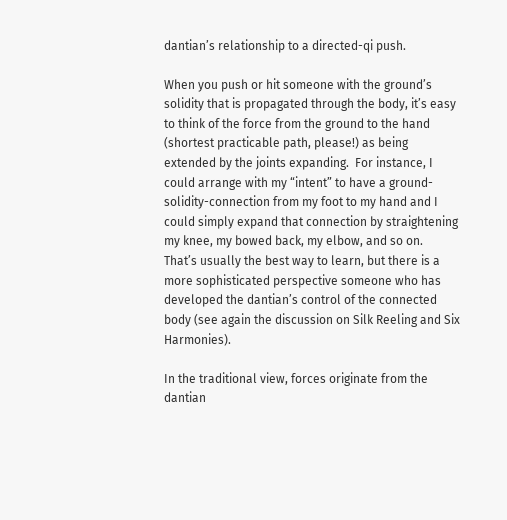dantian’s relationship to a directed-qi push.

When you push or hit someone with the ground’s solidity that is propagated through the body, it’s easy to think of the force from the ground to the hand (shortest practicable path, please!) as being extended by the joints expanding.  For instance, I could arrange with my “intent” to have a ground-solidity-connection from my foot to my hand and I could simply expand that connection by straightening my knee, my bowed back, my elbow, and so on.  That’s usually the best way to learn, but there is a more sophisticated perspective someone who has developed the dantian’s control of the connected body (see again the discussion on Silk Reeling and Six Harmonies).

In the traditional view, forces originate from the dantian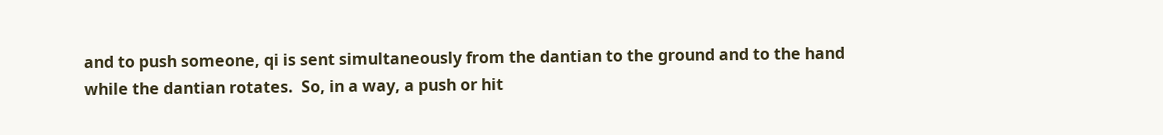and to push someone, qi is sent simultaneously from the dantian to the ground and to the hand while the dantian rotates.  So, in a way, a push or hit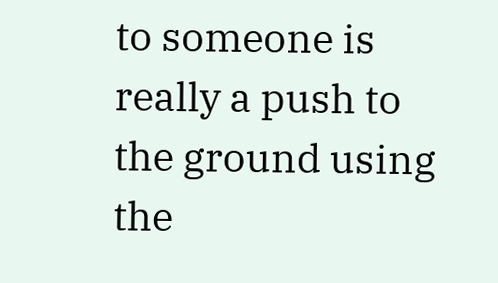to someone is really a push to the ground using the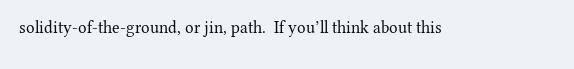solidity-of-the-ground, or jin, path.  If you’ll think about this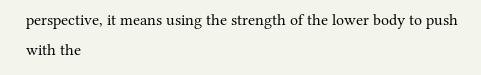perspective, it means using the strength of the lower body to push with the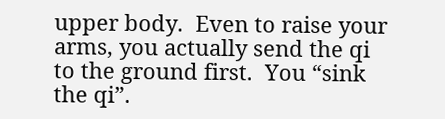upper body.  Even to raise your arms, you actually send the qi to the ground first.  You “sink the qi”.